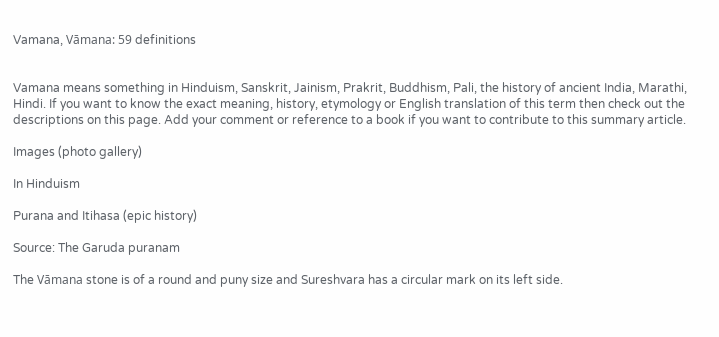Vamana, Vāmana: 59 definitions


Vamana means something in Hinduism, Sanskrit, Jainism, Prakrit, Buddhism, Pali, the history of ancient India, Marathi, Hindi. If you want to know the exact meaning, history, etymology or English translation of this term then check out the descriptions on this page. Add your comment or reference to a book if you want to contribute to this summary article.

Images (photo gallery)

In Hinduism

Purana and Itihasa (epic history)

Source: The Garuda puranam

The Vāmana stone is of a round and puny size and Sureshvara has a circular mark on its left side.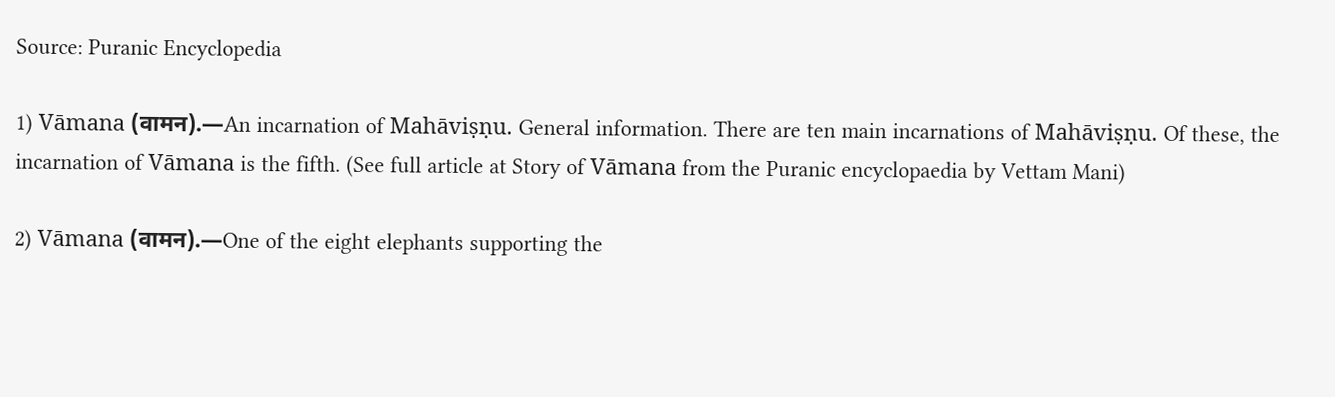Source: Puranic Encyclopedia

1) Vāmana (वामन).—An incarnation of Mahāviṣṇu. General information. There are ten main incarnations of Mahāviṣṇu. Of these, the incarnation of Vāmana is the fifth. (See full article at Story of Vāmana from the Puranic encyclopaedia by Vettam Mani)

2) Vāmana (वामन).—One of the eight elephants supporting the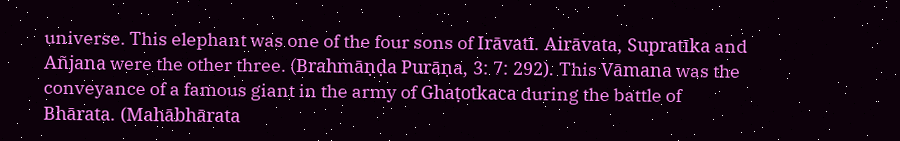universe. This elephant was one of the four sons of Irāvatī. Airāvata, Supratīka and Añjana were the other three. (Brahmāṇḍa Purāṇa, 3: 7: 292). This Vāmana was the conveyance of a famous giant in the army of Ghaṭotkaca during the battle of Bhārata. (Mahābhārata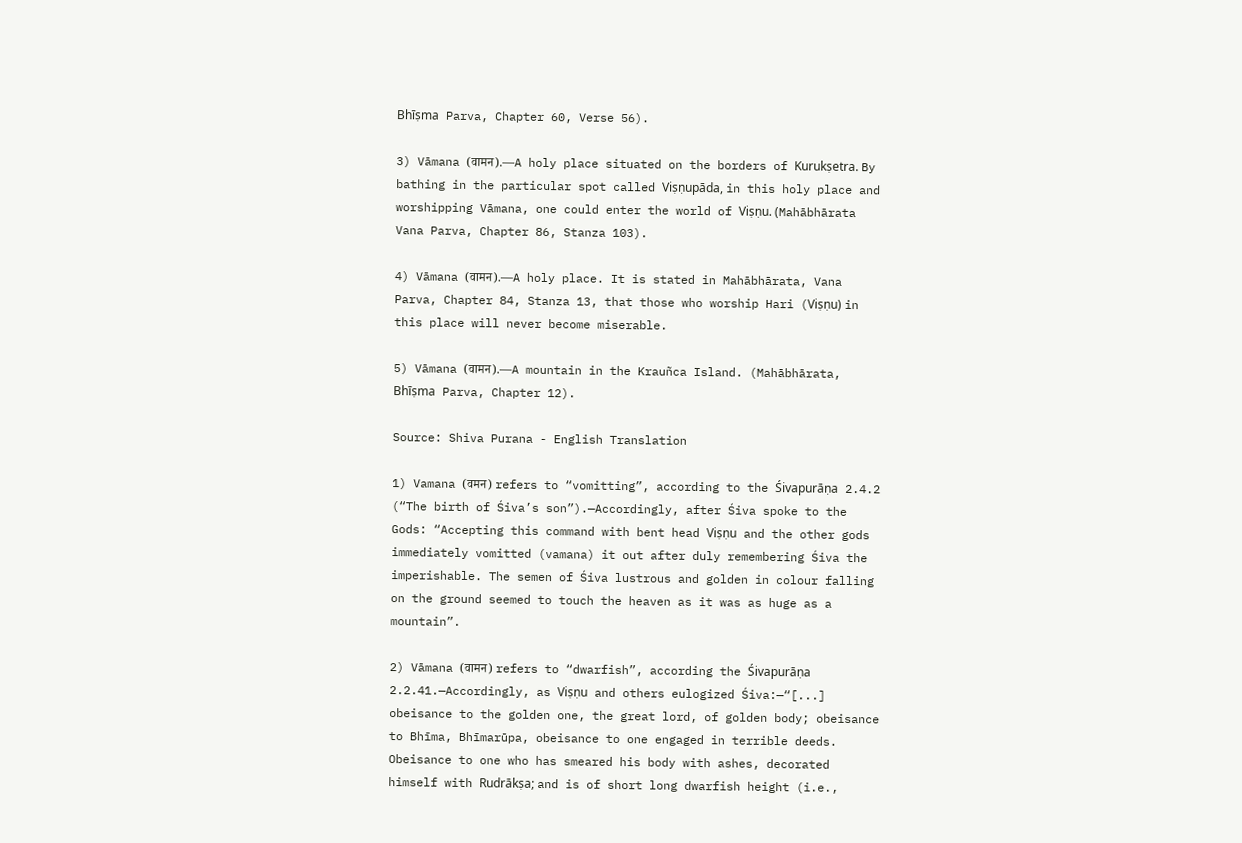Bhīṣma Parva, Chapter 60, Verse 56).

3) Vāmana (वामन).—A holy place situated on the borders of Kurukṣetra. By bathing in the particular spot called Viṣṇupāda, in this holy place and worshipping Vāmana, one could enter the world of Viṣṇu. (Mahābhārata Vana Parva, Chapter 86, Stanza 103).

4) Vāmana (वामन).—A holy place. It is stated in Mahābhārata, Vana Parva, Chapter 84, Stanza 13, that those who worship Hari (Viṣṇu) in this place will never become miserable.

5) Vāmana (वामन).—A mountain in the Krauñca Island. (Mahābhārata, Bhīṣma Parva, Chapter 12).

Source: Shiva Purana - English Translation

1) Vamana (वमन) refers to “vomitting”, according to the Śivapurāṇa 2.4.2 (“The birth of Śiva’s son”).—Accordingly, after Śiva spoke to the Gods: “Accepting this command with bent head Viṣṇu and the other gods immediately vomitted (vamana) it out after duly remembering Śiva the imperishable. The semen of Śiva lustrous and golden in colour falling on the ground seemed to touch the heaven as it was as huge as a mountain”.

2) Vāmana (वामन) refers to “dwarfish”, according the Śivapurāṇa 2.2.41.—Accordingly, as Viṣṇu and others eulogized Śiva:—“[...] obeisance to the golden one, the great lord, of golden body; obeisance to Bhīma, Bhīmarūpa, obeisance to one engaged in terrible deeds. Obeisance to one who has smeared his body with ashes, decorated himself with Rudrākṣa; and is of short long dwarfish height (i.e.,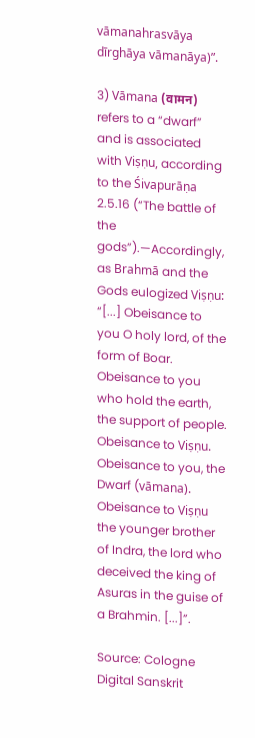vāmanahrasvāya dīrghāya vāmanāya)”.

3) Vāmana (वामन) refers to a “dwarf” and is associated with Viṣṇu, according to the Śivapurāṇa 2.5.16 (“The battle of the gods”).—Accordingly, as Brahmā and the Gods eulogized Viṣṇu: “[...] Obeisance to you O holy lord, of the form of Boar. Obeisance to you who hold the earth, the support of people. Obeisance to Viṣṇu. Obeisance to you, the Dwarf (vāmana). Obeisance to Viṣṇu the younger brother of Indra, the lord who deceived the king of Asuras in the guise of a Brahmin. [...]”.

Source: Cologne Digital Sanskrit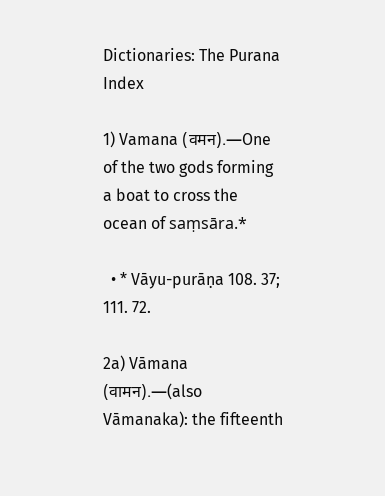Dictionaries: The Purana Index

1) Vamana (वमन).—One of the two gods forming a boat to cross the ocean of saṃsāra.*

  • * Vāyu-purāṇa 108. 37; 111. 72.

2a) Vāmana (वामन).—(also Vāmanaka): the fifteenth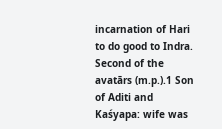incarnation of Hari to do good to Indra. Second of the avatārs (m.p.).1 Son of Aditi and Kaśyapa: wife was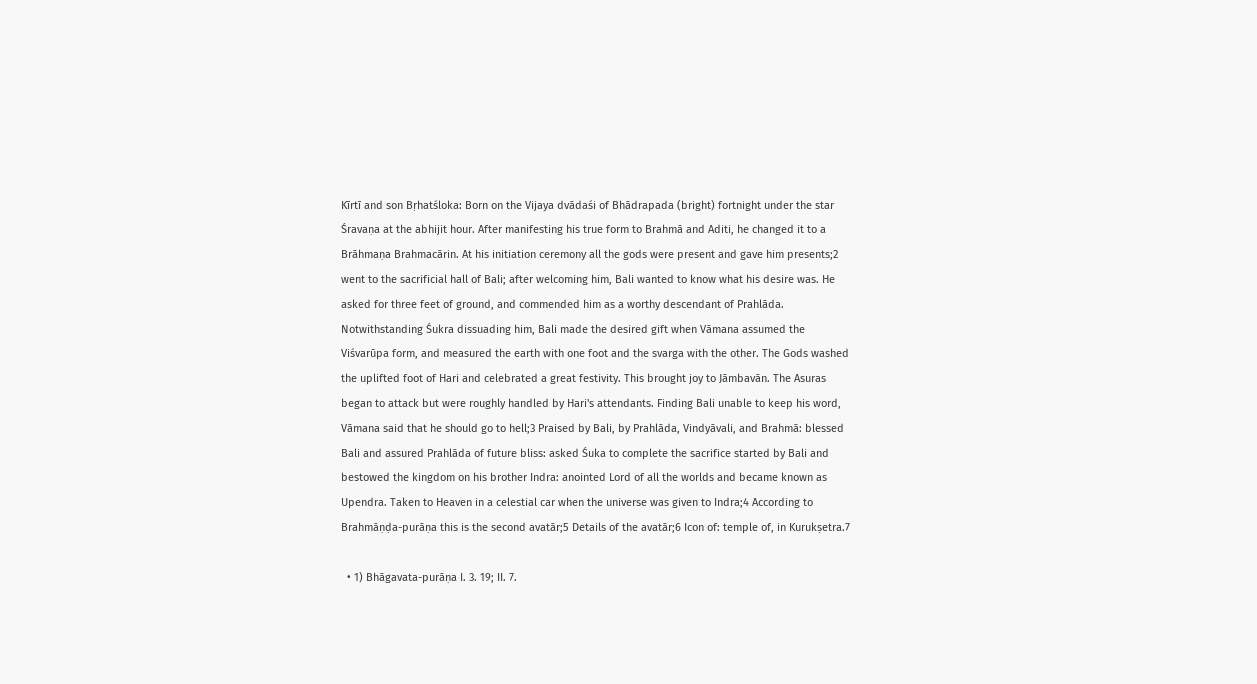Kīrtī and son Bṛhatśloka: Born on the Vijaya dvādaśi of Bhādrapada (bright) fortnight under the star Śravaṇa at the abhijit hour. After manifesting his true form to Brahmā and Aditi, he changed it to a Brāhmaṇa Brahmacārin. At his initiation ceremony all the gods were present and gave him presents;2 went to the sacrificial hall of Bali; after welcoming him, Bali wanted to know what his desire was. He asked for three feet of ground, and commended him as a worthy descendant of Prahlāda. Notwithstanding Śukra dissuading him, Bali made the desired gift when Vāmana assumed the Viśvarūpa form, and measured the earth with one foot and the svarga with the other. The Gods washed the uplifted foot of Hari and celebrated a great festivity. This brought joy to Jāmbavān. The Asuras began to attack but were roughly handled by Hari's attendants. Finding Bali unable to keep his word, Vāmana said that he should go to hell;3 Praised by Bali, by Prahlāda, Vindyāvali, and Brahmā: blessed Bali and assured Prahlāda of future bliss: asked Śuka to complete the sacrifice started by Bali and bestowed the kingdom on his brother Indra: anointed Lord of all the worlds and became known as Upendra. Taken to Heaven in a celestial car when the universe was given to Indra;4 According to Brahmāṇḍa-purāṇa this is the second avatār;5 Details of the avatār;6 Icon of: temple of, in Kurukṣetra.7

  • 1) Bhāgavata-purāṇa I. 3. 19; II. 7.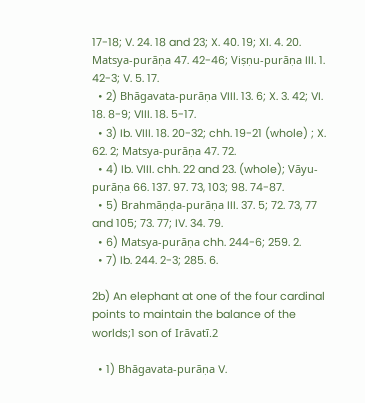17-18; V. 24. 18 and 23; X. 40. 19; XI. 4. 20. Matsya-purāṇa 47. 42-46; Viṣṇu-purāṇa III. 1. 42-3; V. 5. 17.
  • 2) Bhāgavata-purāṇa VIII. 13. 6; X. 3. 42; VI. 18. 8-9; VIII. 18. 5-17.
  • 3) Ib. VIII. 18. 20-32; chh. 19-21 (whole) ; X. 62. 2; Matsya-purāṇa 47. 72.
  • 4) Ib. VIII. chh. 22 and 23. (whole); Vāyu-purāṇa 66. 137. 97. 73, 103; 98. 74-87.
  • 5) Brahmāṇḍa-purāṇa III. 37. 5; 72. 73, 77 and 105; 73. 77; IV. 34. 79.
  • 6) Matsya-purāṇa chh. 244-6; 259. 2.
  • 7) Ib. 244. 2-3; 285. 6.

2b) An elephant at one of the four cardinal points to maintain the balance of the worlds;1 son of Irāvatī.2

  • 1) Bhāgavata-purāṇa V.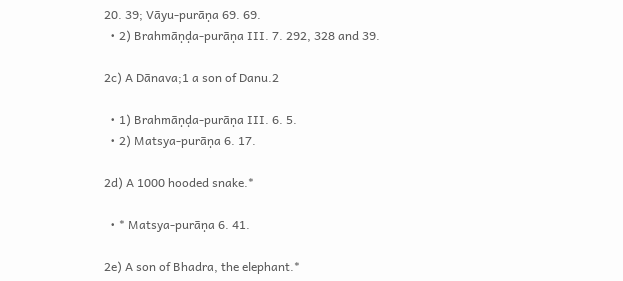20. 39; Vāyu-purāṇa 69. 69.
  • 2) Brahmāṇḍa-purāṇa III. 7. 292, 328 and 39.

2c) A Dānava;1 a son of Danu.2

  • 1) Brahmāṇḍa-purāṇa III. 6. 5.
  • 2) Matsya-purāṇa 6. 17.

2d) A 1000 hooded snake.*

  • * Matsya-purāṇa 6. 41.

2e) A son of Bhadra, the elephant.*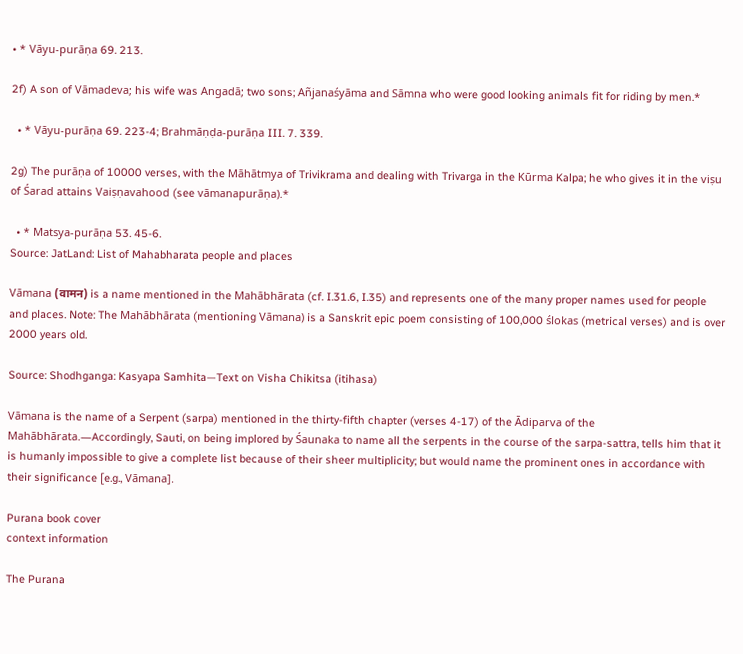• * Vāyu-purāṇa 69. 213.

2f) A son of Vāmadeva; his wife was Angadā; two sons; Añjanaśyāma and Sāmna who were good looking animals fit for riding by men.*

  • * Vāyu-purāṇa 69. 223-4; Brahmāṇḍa-purāṇa III. 7. 339.

2g) The purāṇa of 10000 verses, with the Māhātmya of Trivikrama and dealing with Trivarga in the Kūrma Kalpa; he who gives it in the viṣu of Śarad attains Vaiṣṇavahood (see vāmanapurāṇa).*

  • * Matsya-purāṇa 53. 45-6.
Source: JatLand: List of Mahabharata people and places

Vāmana (वामन) is a name mentioned in the Mahābhārata (cf. I.31.6, I.35) and represents one of the many proper names used for people and places. Note: The Mahābhārata (mentioning Vāmana) is a Sanskrit epic poem consisting of 100,000 ślokas (metrical verses) and is over 2000 years old.

Source: Shodhganga: Kasyapa Samhita—Text on Visha Chikitsa (itihasa)

Vāmana is the name of a Serpent (sarpa) mentioned in the thirty-fifth chapter (verses 4-17) of the Ādiparva of the Mahābhārata.—Accordingly, Sauti, on being implored by Śaunaka to name all the serpents in the course of the sarpa-sattra, tells him that it is humanly impossible to give a complete list because of their sheer multiplicity; but would name the prominent ones in accordance with their significance [e.g., Vāmana].

Purana book cover
context information

The Purana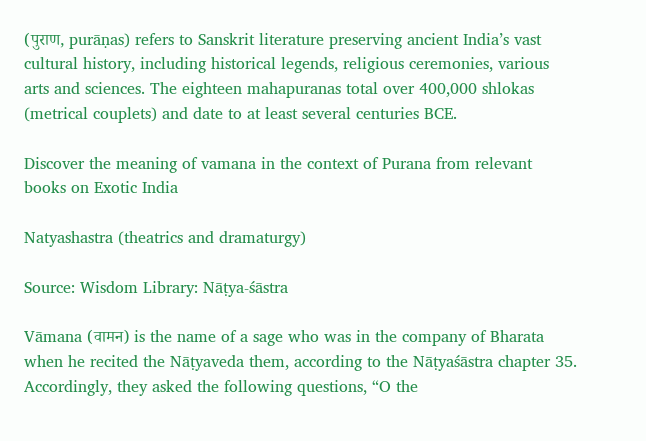(पुराण, purāṇas) refers to Sanskrit literature preserving ancient India’s vast cultural history, including historical legends, religious ceremonies, various arts and sciences. The eighteen mahapuranas total over 400,000 shlokas (metrical couplets) and date to at least several centuries BCE.

Discover the meaning of vamana in the context of Purana from relevant books on Exotic India

Natyashastra (theatrics and dramaturgy)

Source: Wisdom Library: Nāṭya-śāstra

Vāmana (वामन) is the name of a sage who was in the company of Bharata when he recited the Nāṭyaveda them, according to the Nāṭyaśāstra chapter 35. Accordingly, they asked the following questions, “O the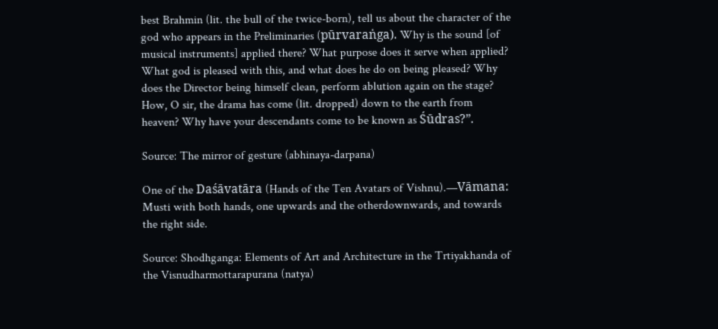best Brahmin (lit. the bull of the twice-born), tell us about the character of the god who appears in the Preliminaries (pūrvaraṅga). Why is the sound [of musical instruments] applied there? What purpose does it serve when applied? What god is pleased with this, and what does he do on being pleased? Why does the Director being himself clean, perform ablution again on the stage? How, O sir, the drama has come (lit. dropped) down to the earth from heaven? Why have your descendants come to be known as Śūdras?”.

Source: The mirror of gesture (abhinaya-darpana)

One of the Daśāvatāra (Hands of the Ten Avatars of Vishnu).—Vāmana: Musti with both hands, one upwards and the otherdownwards, and towards the right side.

Source: Shodhganga: Elements of Art and Architecture in the Trtiyakhanda of the Visnudharmottarapurana (natya)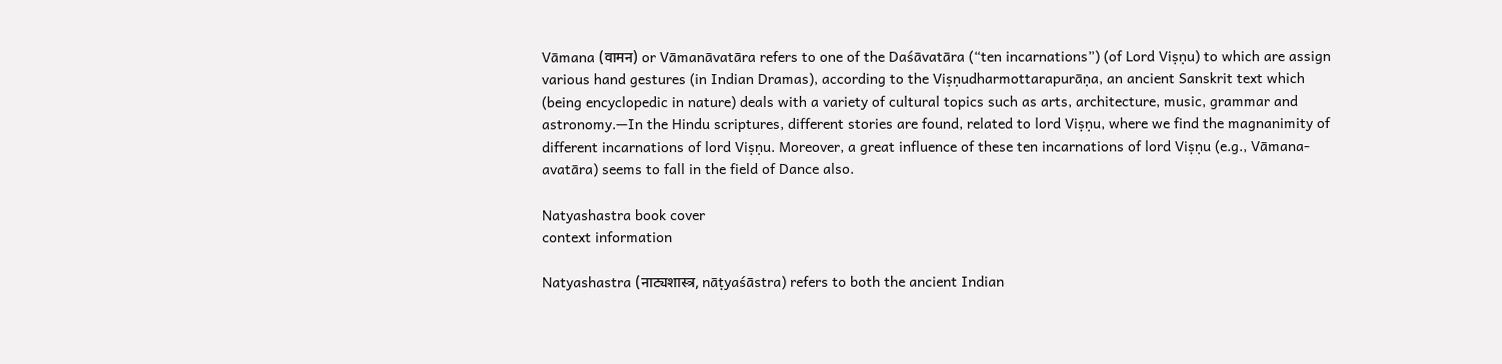Vāmana (वामन) or Vāmanāvatāra refers to one of the Daśāvatāra (“ten incarnations”) (of Lord Viṣṇu) to which are assign various hand gestures (in Indian Dramas), according to the Viṣṇudharmottarapurāṇa, an ancient Sanskrit text which (being encyclopedic in nature) deals with a variety of cultural topics such as arts, architecture, music, grammar and astronomy.—In the Hindu scriptures, different stories are found, related to lord Viṣṇu, where we find the magnanimity of different incarnations of lord Viṣṇu. Moreover, a great influence of these ten incarnations of lord Viṣṇu (e.g., Vāmana-avatāra) seems to fall in the field of Dance also.

Natyashastra book cover
context information

Natyashastra (नाट्यशास्त्र, nāṭyaśāstra) refers to both the ancient Indian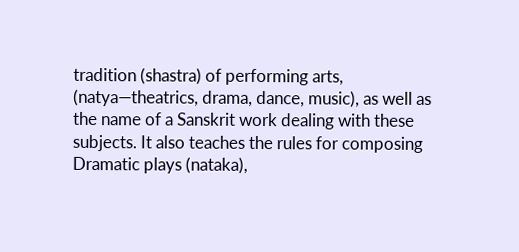tradition (shastra) of performing arts, (natya—theatrics, drama, dance, music), as well as the name of a Sanskrit work dealing with these subjects. It also teaches the rules for composing Dramatic plays (nataka),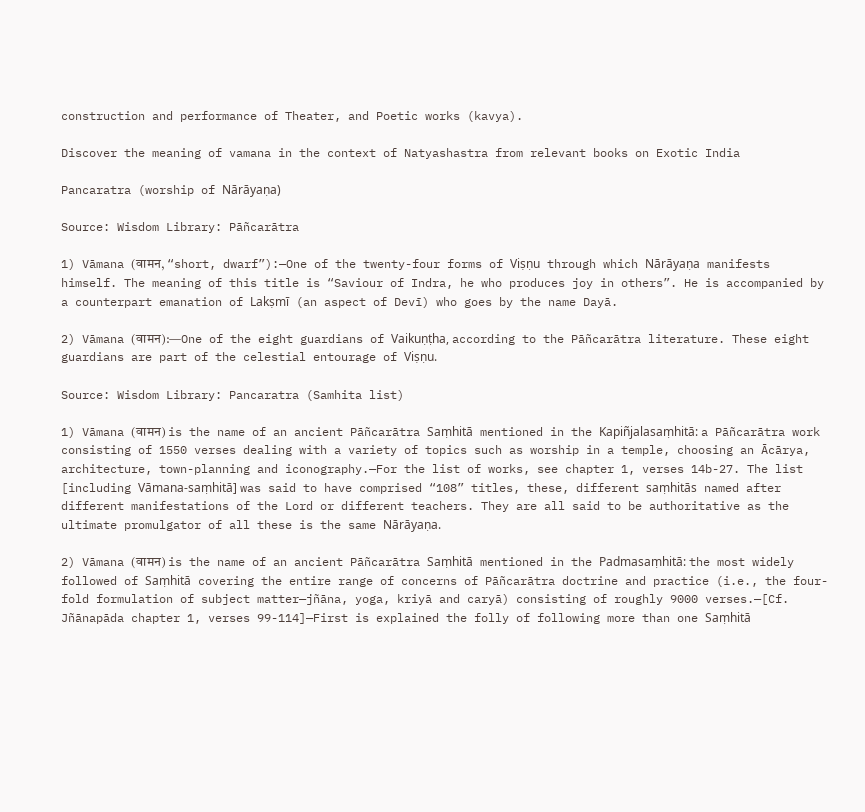construction and performance of Theater, and Poetic works (kavya).

Discover the meaning of vamana in the context of Natyashastra from relevant books on Exotic India

Pancaratra (worship of Nārāyaṇa)

Source: Wisdom Library: Pāñcarātra

1) Vāmana (वामन, “short, dwarf”):—One of the twenty-four forms of Viṣṇu through which Nārāyaṇa manifests himself. The meaning of this title is “Saviour of Indra, he who produces joy in others”. He is accompanied by a counterpart emanation of Lakṣmī (an aspect of Devī) who goes by the name Dayā.

2) Vāmana (वामन):—One of the eight guardians of Vaikuṇṭha, according to the Pāñcarātra literature. These eight guardians are part of the celestial entourage of Viṣṇu.

Source: Wisdom Library: Pancaratra (Samhita list)

1) Vāmana (वामन) is the name of an ancient Pāñcarātra Saṃhitā mentioned in the Kapiñjalasaṃhitā: a Pāñcarātra work consisting of 1550 verses dealing with a variety of topics such as worship in a temple, choosing an Ācārya, architecture, town-planning and iconography.—For the list of works, see chapter 1, verses 14b-27. The list [including Vāmana-saṃhitā] was said to have comprised “108” titles, these, different saṃhitās named after different manifestations of the Lord or different teachers. They are all said to be authoritative as the ultimate promulgator of all these is the same Nārāyaṇa.

2) Vāmana (वामन) is the name of an ancient Pāñcarātra Saṃhitā mentioned in the Padmasaṃhitā: the most widely followed of Saṃhitā covering the entire range of concerns of Pāñcarātra doctrine and practice (i.e., the four-fold formulation of subject matter—jñāna, yoga, kriyā and caryā) consisting of roughly 9000 verses.—[Cf. Jñānapāda chapter 1, verses 99-114]—First is explained the folly of following more than one Saṃhitā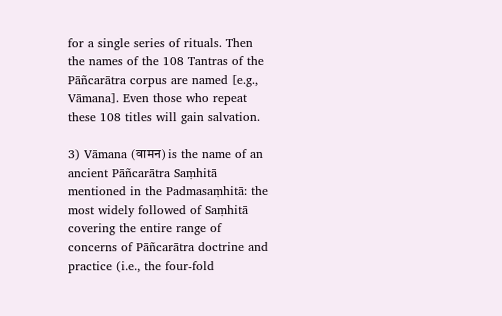for a single series of rituals. Then the names of the 108 Tantras of the Pāñcarātra corpus are named [e.g., Vāmana]. Even those who repeat these 108 titles will gain salvation.

3) Vāmana (वामन) is the name of an ancient Pāñcarātra Saṃhitā mentioned in the Padmasaṃhitā: the most widely followed of Saṃhitā covering the entire range of concerns of Pāñcarātra doctrine and practice (i.e., the four-fold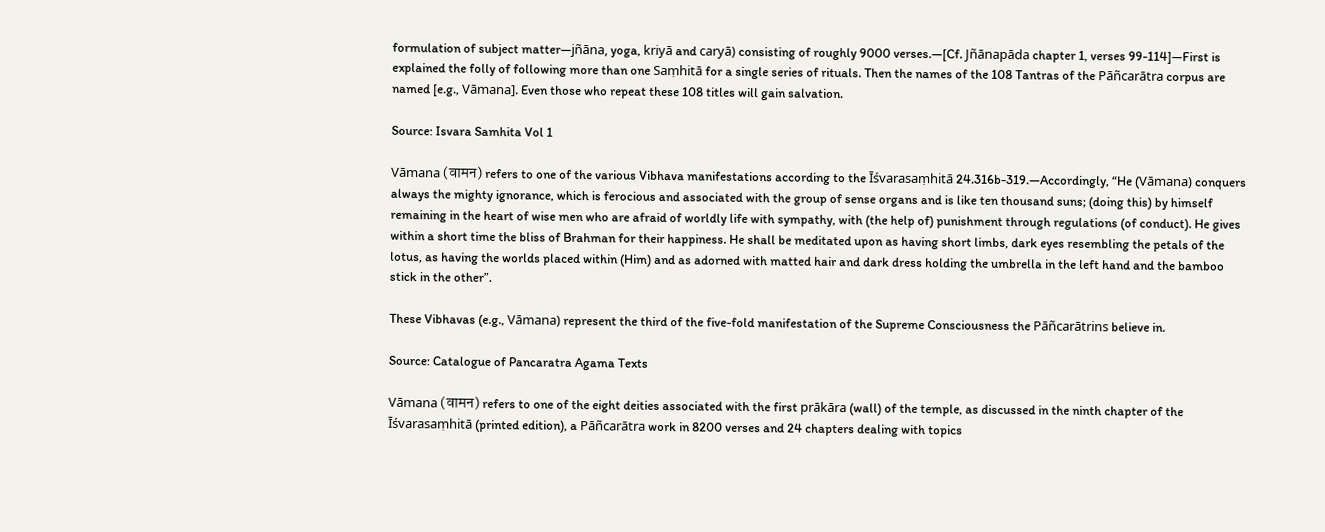formulation of subject matter—jñāna, yoga, kriyā and caryā) consisting of roughly 9000 verses.—[Cf. Jñānapāda chapter 1, verses 99-114]—First is explained the folly of following more than one Saṃhitā for a single series of rituals. Then the names of the 108 Tantras of the Pāñcarātra corpus are named [e.g., Vāmana]. Even those who repeat these 108 titles will gain salvation.

Source: Isvara Samhita Vol 1

Vāmana (वामन) refers to one of the various Vibhava manifestations according to the Īśvarasaṃhitā 24.316b-319.—Accordingly, “He (Vāmana) conquers always the mighty ignorance, which is ferocious and associated with the group of sense organs and is like ten thousand suns; (doing this) by himself remaining in the heart of wise men who are afraid of worldly life with sympathy, with (the help of) punishment through regulations (of conduct). He gives within a short time the bliss of Brahman for their happiness. He shall be meditated upon as having short limbs, dark eyes resembling the petals of the lotus, as having the worlds placed within (Him) and as adorned with matted hair and dark dress holding the umbrella in the left hand and the bamboo stick in the other”.

These Vibhavas (e.g., Vāmana) represent the third of the five-fold manifestation of the Supreme Consciousness the Pāñcarātrins believe in.

Source: Catalogue of Pancaratra Agama Texts

Vāmana (वामन) refers to one of the eight deities associated with the first prākāra (wall) of the temple, as discussed in the ninth chapter of the Īśvarasaṃhitā (printed edition), a Pāñcarātra work in 8200 verses and 24 chapters dealing with topics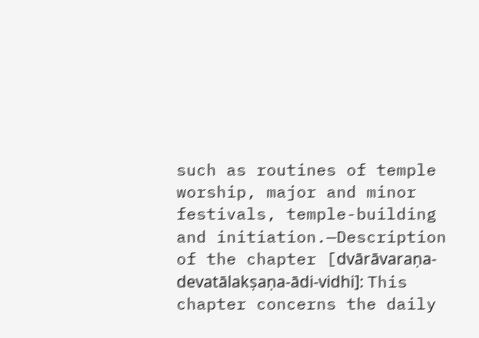such as routines of temple worship, major and minor festivals, temple-building and initiation.—Description of the chapter [dvārāvaraṇa-devatālakṣaṇa-ādi-vidhi]: This chapter concerns the daily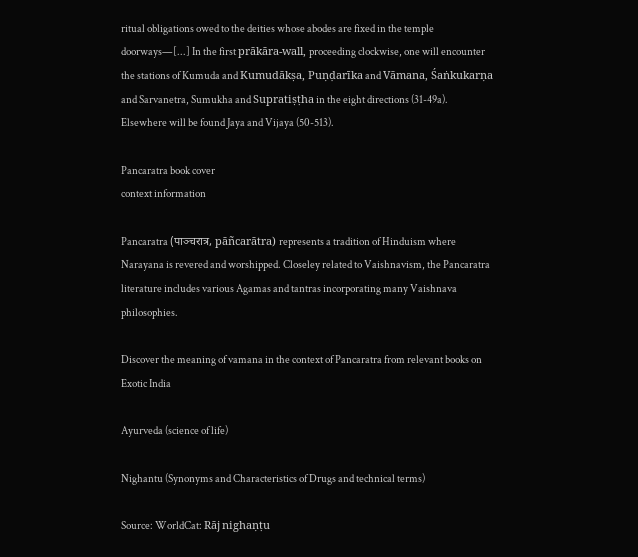ritual obligations owed to the deities whose abodes are fixed in the temple doorways—[...] In the first prākāra-wall, proceeding clockwise, one will encounter the stations of Kumuda and Kumudākṣa, Puṇḍarīka and Vāmana, Śaṅkukarṇa and Sarvanetra, Sumukha and Supratiṣṭha in the eight directions (31-49a). Elsewhere will be found Jaya and Vijaya (50-513).

Pancaratra book cover
context information

Pancaratra (पाञ्चरात्र, pāñcarātra) represents a tradition of Hinduism where Narayana is revered and worshipped. Closeley related to Vaishnavism, the Pancaratra literature includes various Agamas and tantras incorporating many Vaishnava philosophies.

Discover the meaning of vamana in the context of Pancaratra from relevant books on Exotic India

Ayurveda (science of life)

Nighantu (Synonyms and Characteristics of Drugs and technical terms)

Source: WorldCat: Rāj nighaṇṭu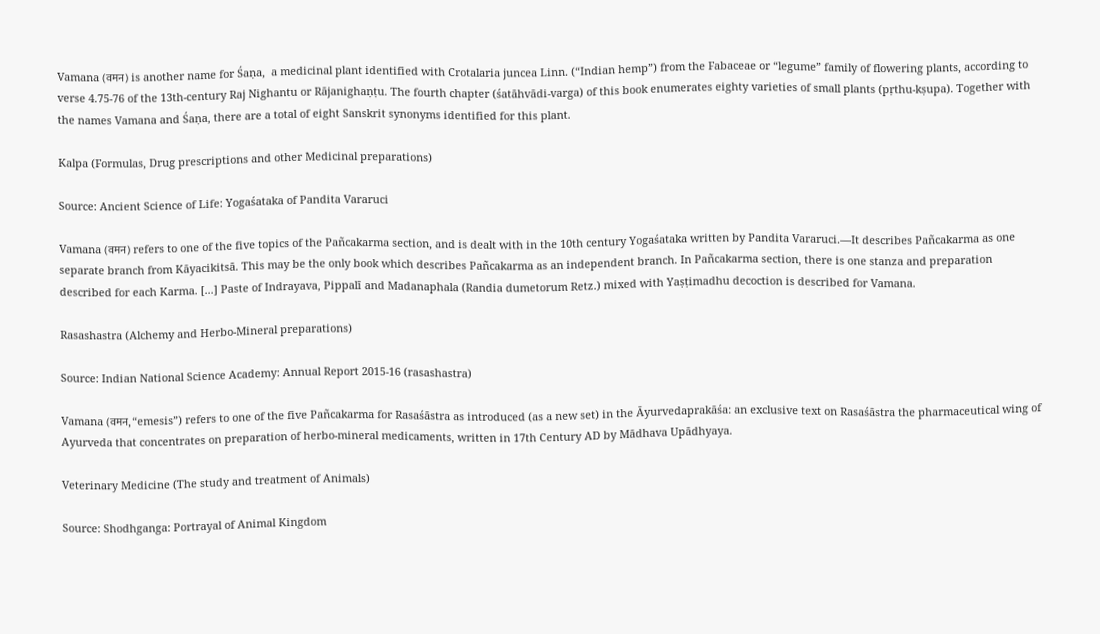Vamana (वमन) is another name for Śaṇa,  a medicinal plant identified with Crotalaria juncea Linn. (“Indian hemp”) from the Fabaceae or “legume” family of flowering plants, according to verse 4.75-76 of the 13th-century Raj Nighantu or Rājanighaṇṭu. The fourth chapter (śatāhvādi-varga) of this book enumerates eighty varieties of small plants (pṛthu-kṣupa). Together with the names Vamana and Śaṇa, there are a total of eight Sanskrit synonyms identified for this plant.

Kalpa (Formulas, Drug prescriptions and other Medicinal preparations)

Source: Ancient Science of Life: Yogaśataka of Pandita Vararuci

Vamana (वमन) refers to one of the five topics of the Pañcakarma section, and is dealt with in the 10th century Yogaśataka written by Pandita Vararuci.—It describes Pañcakarma as one separate branch from Kāyacikitsā. This may be the only book which describes Pañcakarma as an independent branch. In Pañcakarma section, there is one stanza and preparation described for each Karma. [...] Paste of Indrayava, Pippalī and Madanaphala (Randia dumetorum Retz.) mixed with Yaṣṭimadhu decoction is described for Vamana.

Rasashastra (Alchemy and Herbo-Mineral preparations)

Source: Indian National Science Academy: Annual Report 2015-16 (rasashastra)

Vamana (वमन, “emesis”) refers to one of the five Pañcakarma for Rasaśāstra as introduced (as a new set) in the Āyurvedaprakāśa: an exclusive text on Rasaśāstra the pharmaceutical wing of Ayurveda that concentrates on preparation of herbo-mineral medicaments, written in 17th Century AD by Mādhava Upādhyaya.

Veterinary Medicine (The study and treatment of Animals)

Source: Shodhganga: Portrayal of Animal Kingdom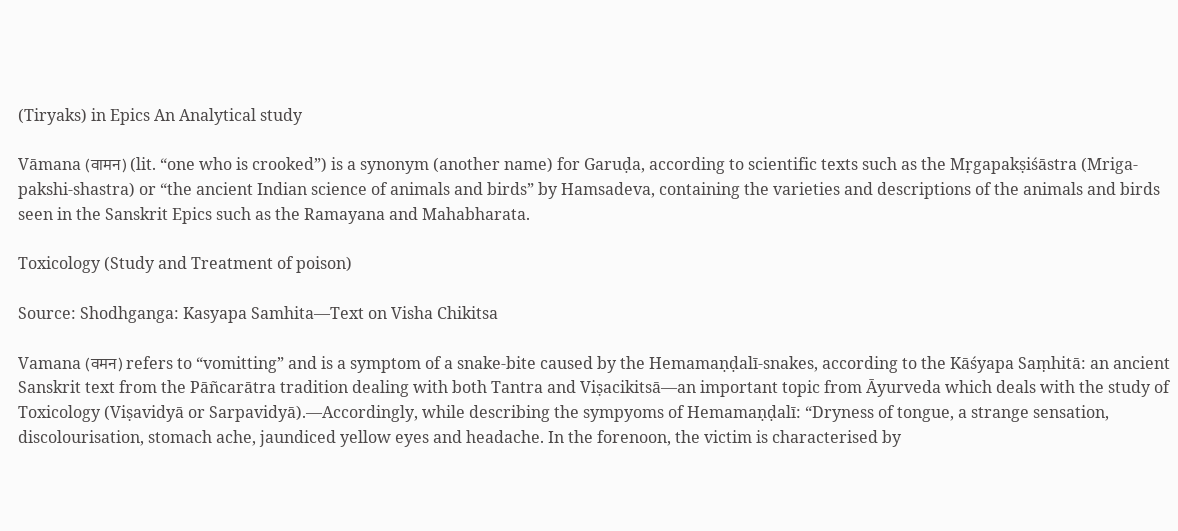(Tiryaks) in Epics An Analytical study

Vāmana (वामन) (lit. “one who is crooked”) is a synonym (another name) for Garuḍa, according to scientific texts such as the Mṛgapakṣiśāstra (Mriga-pakshi-shastra) or “the ancient Indian science of animals and birds” by Hamsadeva, containing the varieties and descriptions of the animals and birds seen in the Sanskrit Epics such as the Ramayana and Mahabharata.

Toxicology (Study and Treatment of poison)

Source: Shodhganga: Kasyapa Samhita—Text on Visha Chikitsa

Vamana (वमन) refers to “vomitting” and is a symptom of a snake-bite caused by the Hemamaṇḍalī-snakes, according to the Kāśyapa Saṃhitā: an ancient Sanskrit text from the Pāñcarātra tradition dealing with both Tantra and Viṣacikitsā—an important topic from Āyurveda which deals with the study of Toxicology (Viṣavidyā or Sarpavidyā).—Accordingly, while describing the sympyoms of Hemamaṇḍalī: “Dryness of tongue, a strange sensation, discolourisation, stomach ache, jaundiced yellow eyes and headache. In the forenoon, the victim is characterised by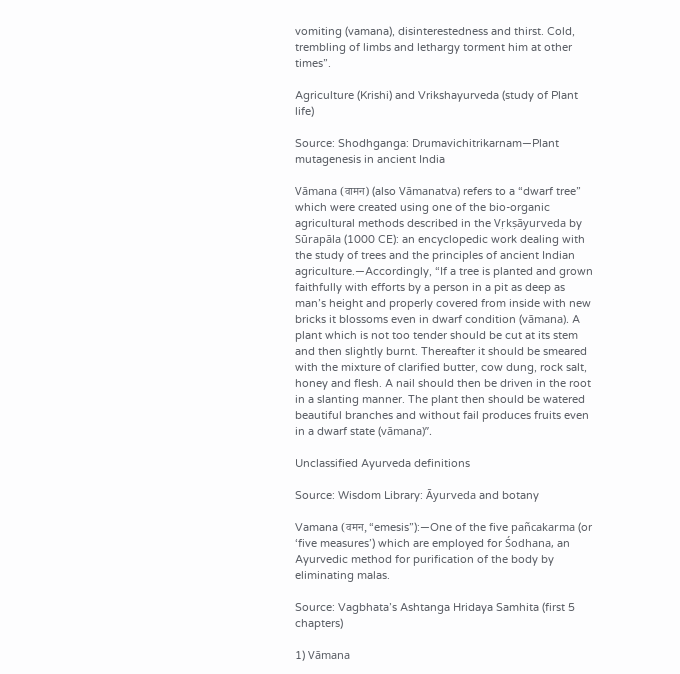vomiting (vamana), disinterestedness and thirst. Cold, trembling of limbs and lethargy torment him at other times”.

Agriculture (Krishi) and Vrikshayurveda (study of Plant life)

Source: Shodhganga: Drumavichitrikarnam—Plant mutagenesis in ancient India

Vāmana (वामन) (also Vāmanatva) refers to a “dwarf tree” which were created using one of the bio-organic agricultural methods described in the Vṛkṣāyurveda by Sūrapāla (1000 CE): an encyclopedic work dealing with the study of trees and the principles of ancient Indian agriculture.—Accordingly, “If a tree is planted and grown faithfully with efforts by a person in a pit as deep as man’s height and properly covered from inside with new bricks it blossoms even in dwarf condition (vāmana). A plant which is not too tender should be cut at its stem and then slightly burnt. Thereafter it should be smeared with the mixture of clarified butter, cow dung, rock salt, honey and flesh. A nail should then be driven in the root in a slanting manner. The plant then should be watered beautiful branches and without fail produces fruits even in a dwarf state (vāmana)”.

Unclassified Ayurveda definitions

Source: Wisdom Library: Āyurveda and botany

Vamana (वमन, “emesis”):—One of the five pañcakarma (or ‘five measures’) which are employed for Śodhana, an Ayurvedic method for purification of the body by eliminating malas.

Source: Vagbhata’s Ashtanga Hridaya Samhita (first 5 chapters)

1) Vāmana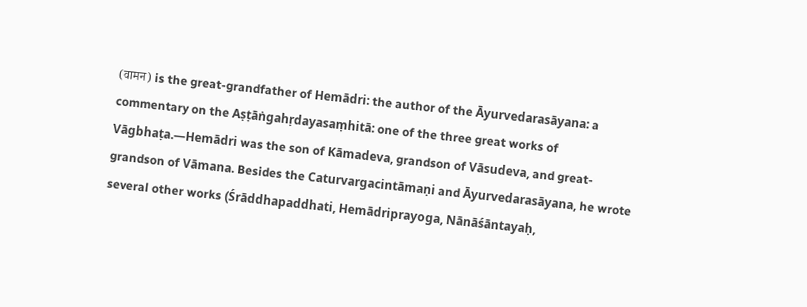(वामन) is the great-grandfather of Hemādri: the author of the Āyurvedarasāyana: a commentary on the Aṣṭāṅgahṛdayasaṃhitā: one of the three great works of Vāgbhaṭa.—Hemādri was the son of Kāmadeva, grandson of Vāsudeva, and great-grandson of Vāmana. Besides the Caturvargacintāmaṇi and Āyurvedarasāyana, he wrote several other works (Śrāddhapaddhati, Hemādriprayoga, Nānāśāntayaḥ,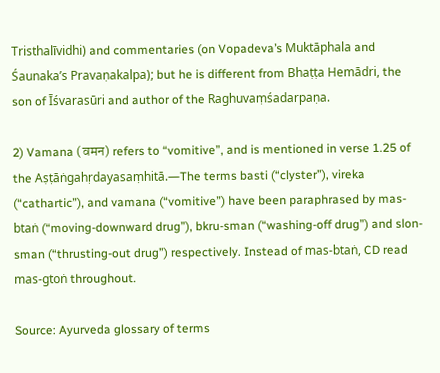Tristhalīvidhi) and commentaries (on Vopadeva’s Muktāphala and Śaunaka’s Pravaṇakalpa); but he is different from Bhaṭṭa Hemādri, the son of Īśvarasūri and author of the Raghuvaṃśadarpaṇa.

2) Vamana (वमन) refers to “vomitive”, and is mentioned in verse 1.25 of the Aṣṭāṅgahṛdayasaṃhitā.—The terms basti (“clyster”), vireka (“cathartic”), and vamana (“vomitive”) have been paraphrased by mas-btaṅ (“moving-downward drug”), bkru-sman (“washing-off drug”) and slon-sman (“thrusting-out drug”) respectively. Instead of mas-btaṅ, CD read mas-gtoṅ throughout.

Source: Ayurveda glossary of terms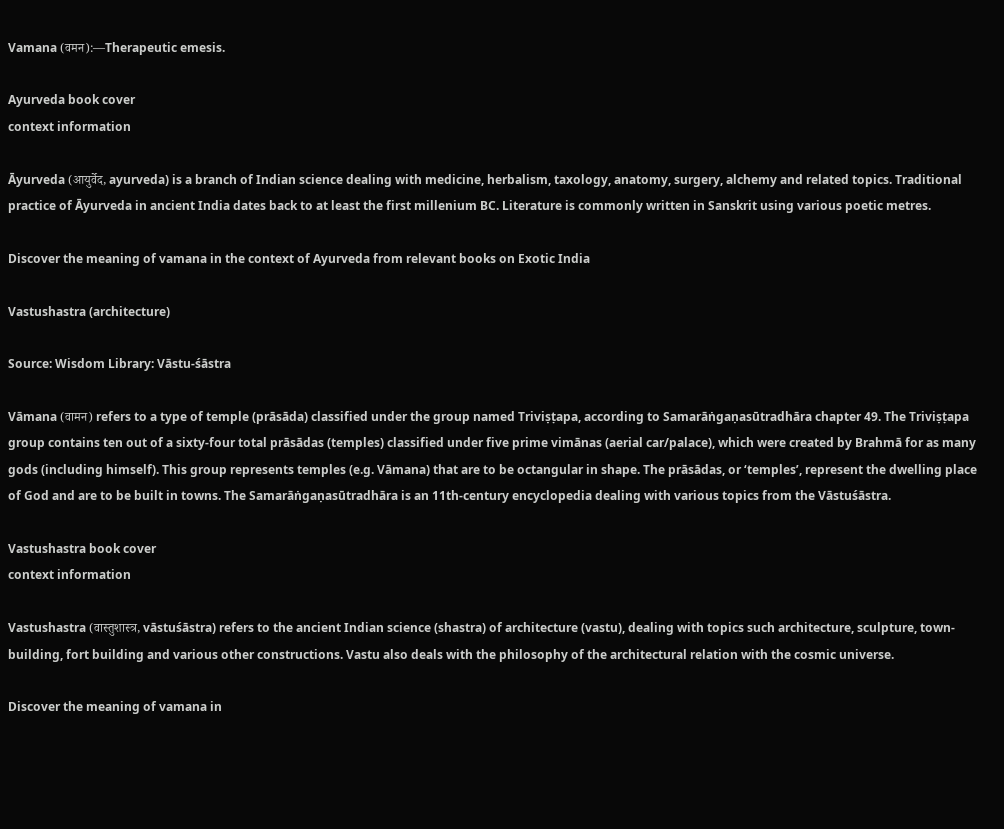Vamana (वमन):—Therapeutic emesis.

Ayurveda book cover
context information

Āyurveda (आयुर्वेद, ayurveda) is a branch of Indian science dealing with medicine, herbalism, taxology, anatomy, surgery, alchemy and related topics. Traditional practice of Āyurveda in ancient India dates back to at least the first millenium BC. Literature is commonly written in Sanskrit using various poetic metres.

Discover the meaning of vamana in the context of Ayurveda from relevant books on Exotic India

Vastushastra (architecture)

Source: Wisdom Library: Vāstu-śāstra

Vāmana (वामन) refers to a type of temple (prāsāda) classified under the group named Triviṣṭapa, according to Samarāṅgaṇasūtradhāra chapter 49. The Triviṣṭapa group contains ten out of a sixty-four total prāsādas (temples) classified under five prime vimānas (aerial car/palace), which were created by Brahmā for as many gods (including himself). This group represents temples (e.g. Vāmana) that are to be octangular in shape. The prāsādas, or ‘temples’, represent the dwelling place of God and are to be built in towns. The Samarāṅgaṇasūtradhāra is an 11th-century encyclopedia dealing with various topics from the Vāstuśāstra.

Vastushastra book cover
context information

Vastushastra (वास्तुशास्त्र, vāstuśāstra) refers to the ancient Indian science (shastra) of architecture (vastu), dealing with topics such architecture, sculpture, town-building, fort building and various other constructions. Vastu also deals with the philosophy of the architectural relation with the cosmic universe.

Discover the meaning of vamana in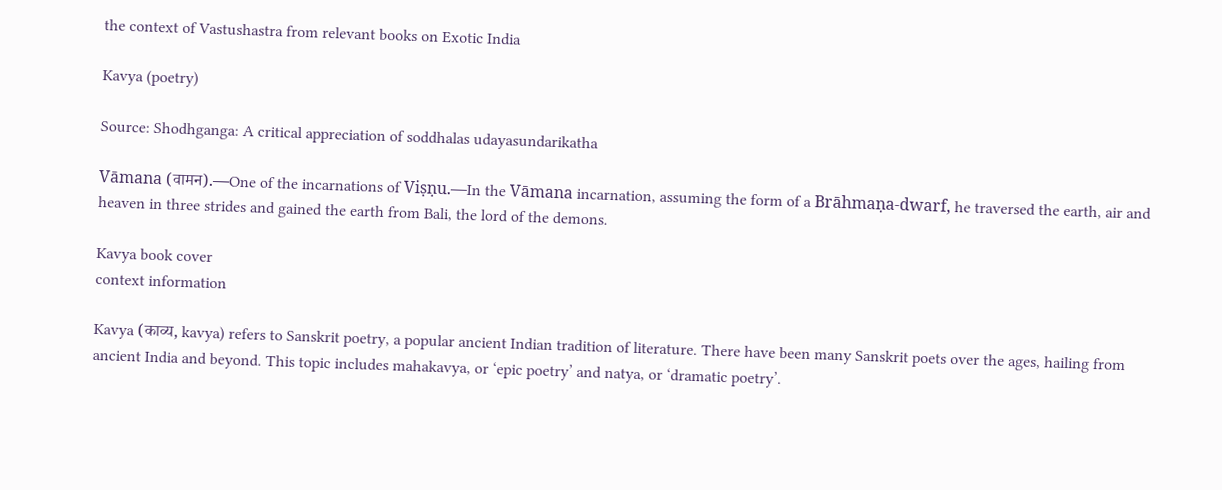the context of Vastushastra from relevant books on Exotic India

Kavya (poetry)

Source: Shodhganga: A critical appreciation of soddhalas udayasundarikatha

Vāmana (वामन).—One of the incarnations of Viṣṇu.—In the Vāmana incarnation, assuming the form of a Brāhmaṇa-dwarf, he traversed the earth, air and heaven in three strides and gained the earth from Bali, the lord of the demons.

Kavya book cover
context information

Kavya (काव्य, kavya) refers to Sanskrit poetry, a popular ancient Indian tradition of literature. There have been many Sanskrit poets over the ages, hailing from ancient India and beyond. This topic includes mahakavya, or ‘epic poetry’ and natya, or ‘dramatic poetry’.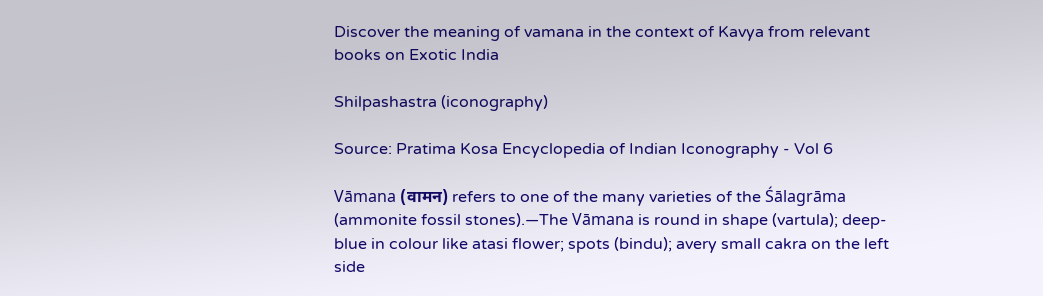Discover the meaning of vamana in the context of Kavya from relevant books on Exotic India

Shilpashastra (iconography)

Source: Pratima Kosa Encyclopedia of Indian Iconography - Vol 6

Vāmana (वामन) refers to one of the many varieties of the Śālagrāma (ammonite fossil stones).—The Vāmana is round in shape (vartula); deep-blue in colour like atasi flower; spots (bindu); avery small cakra on the left side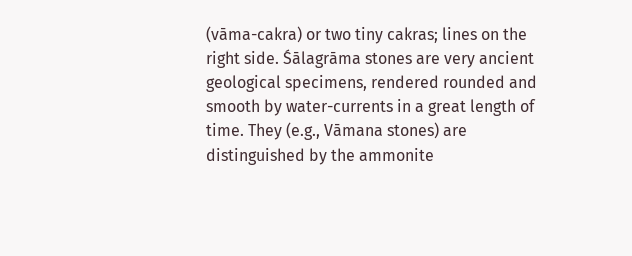(vāma-cakra) or two tiny cakras; lines on the right side. Śālagrāma stones are very ancient geological specimens, rendered rounded and smooth by water-currents in a great length of time. They (e.g., Vāmana stones) are distinguished by the ammonite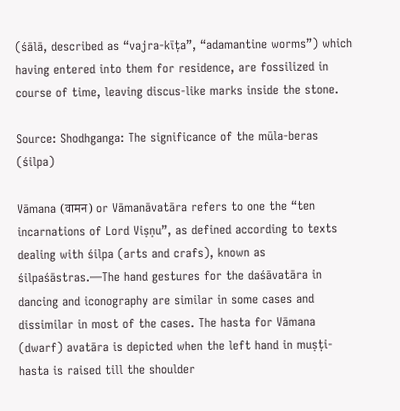(śālā, described as “vajra-kīṭa”, “adamantine worms”) which having entered into them for residence, are fossilized in course of time, leaving discus-like marks inside the stone.

Source: Shodhganga: The significance of the mūla-beras (śilpa)

Vāmana (वामन) or Vāmanāvatāra refers to one the “ten incarnations of Lord Viṣṇu”, as defined according to texts dealing with śilpa (arts and crafs), known as śilpaśāstras.—The hand gestures for the daśāvatāra in dancing and iconography are similar in some cases and dissimilar in most of the cases. The hasta for Vāmana (dwarf) avatāra is depicted when the left hand in muṣṭi-hasta is raised till the shoulder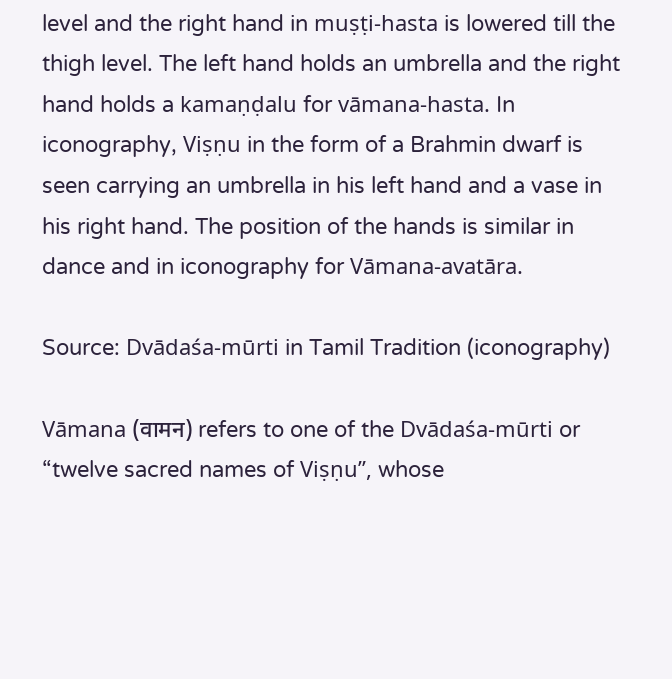level and the right hand in muṣṭi-hasta is lowered till the thigh level. The left hand holds an umbrella and the right hand holds a kamaṇḍalu for vāmana-hasta. In iconography, Viṣṇu in the form of a Brahmin dwarf is seen carrying an umbrella in his left hand and a vase in his right hand. The position of the hands is similar in dance and in iconography for Vāmana-avatāra.

Source: Dvādaśa-mūrti in Tamil Tradition (iconography)

Vāmana (वामन) refers to one of the Dvādaśa-mūrti or “twelve sacred names of Viṣṇu”, whose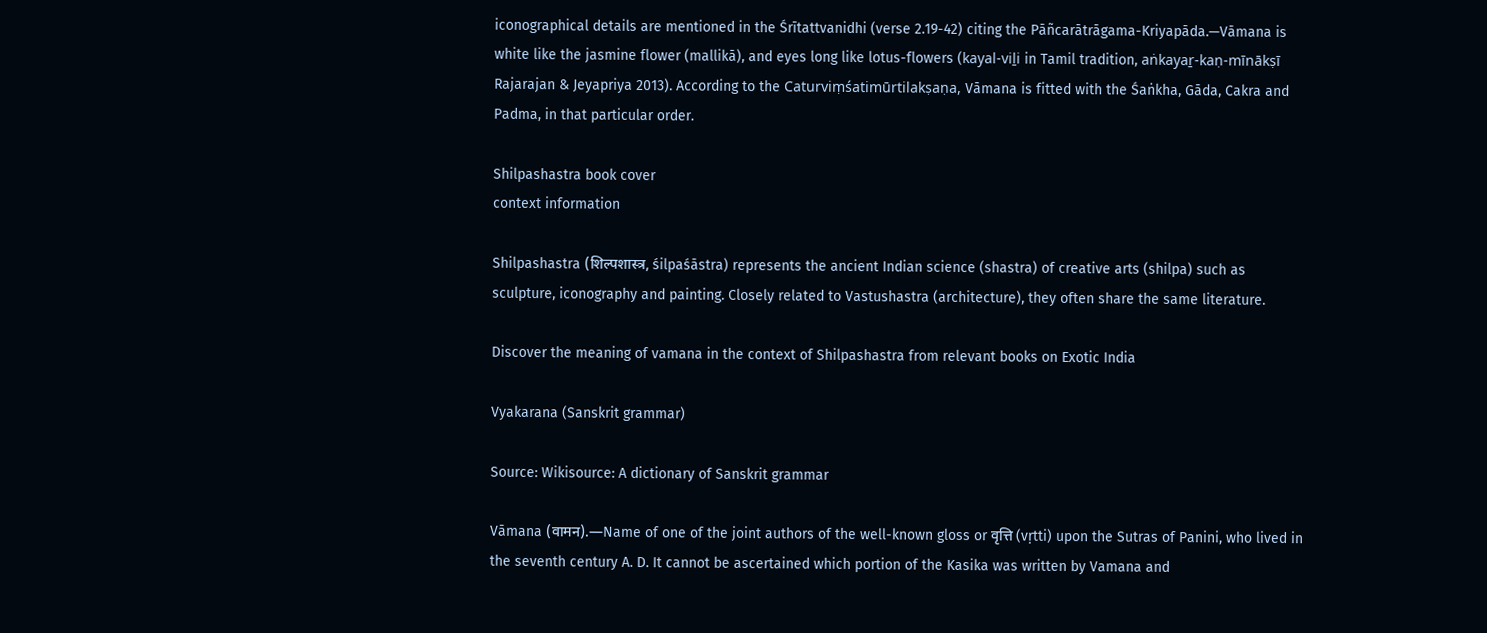iconographical details are mentioned in the Śrītattvanidhi (verse 2.19-42) citing the Pāñcarātrāgama-Kriyapāda.—Vāmana is white like the jasmine flower (mallikā), and eyes long like lotus-flowers (kayal-viḻi in Tamil tradition, aṅkayaṟ-kaṇ-mīnākṣī Rajarajan & Jeyapriya 2013). According to the Caturviṃśatimūrtilakṣaṇa, Vāmana is fitted with the Śaṅkha, Gāda, Cakra and Padma, in that particular order.

Shilpashastra book cover
context information

Shilpashastra (शिल्पशास्त्र, śilpaśāstra) represents the ancient Indian science (shastra) of creative arts (shilpa) such as sculpture, iconography and painting. Closely related to Vastushastra (architecture), they often share the same literature.

Discover the meaning of vamana in the context of Shilpashastra from relevant books on Exotic India

Vyakarana (Sanskrit grammar)

Source: Wikisource: A dictionary of Sanskrit grammar

Vāmana (वामन).—Name of one of the joint authors of the well-known gloss or वृत्ति (vṛtti) upon the Sutras of Panini, who lived in the seventh century A. D. It cannot be ascertained which portion of the Kasika was written by Vamana and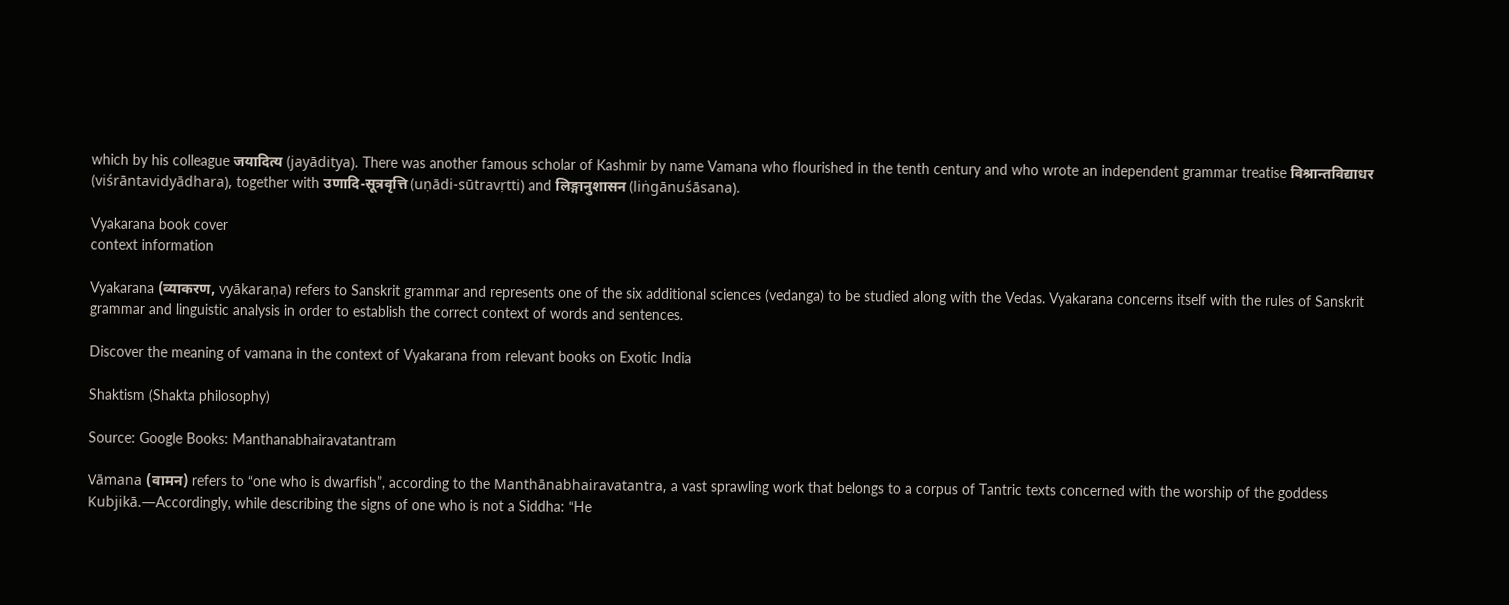which by his colleague जयादित्य (jayāditya). There was another famous scholar of Kashmir by name Vamana who flourished in the tenth century and who wrote an independent grammar treatise विश्रान्तविद्याधर (viśrāntavidyādhara), together with उणादि-सूत्रवृत्ति (uṇādi-sūtravṛtti) and लिङ्गानुशासन (liṅgānuśāsana).

Vyakarana book cover
context information

Vyakarana (व्याकरण, vyākaraṇa) refers to Sanskrit grammar and represents one of the six additional sciences (vedanga) to be studied along with the Vedas. Vyakarana concerns itself with the rules of Sanskrit grammar and linguistic analysis in order to establish the correct context of words and sentences.

Discover the meaning of vamana in the context of Vyakarana from relevant books on Exotic India

Shaktism (Shakta philosophy)

Source: Google Books: Manthanabhairavatantram

Vāmana (वामन) refers to “one who is dwarfish”, according to the Manthānabhairavatantra, a vast sprawling work that belongs to a corpus of Tantric texts concerned with the worship of the goddess Kubjikā.—Accordingly, while describing the signs of one who is not a Siddha: “He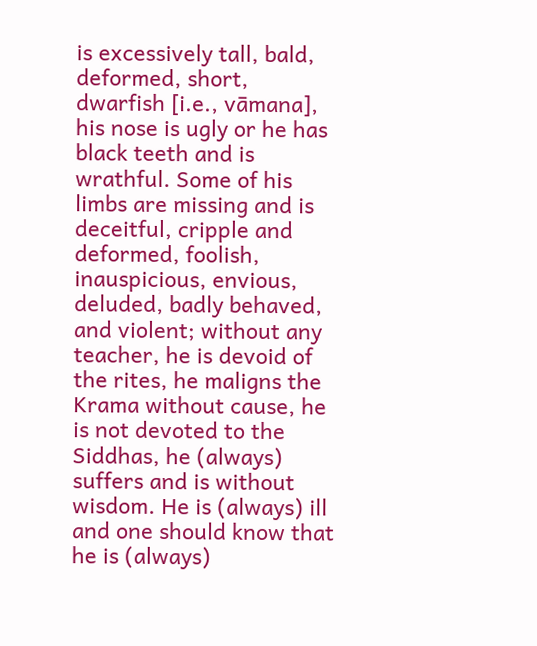is excessively tall, bald, deformed, short, dwarfish [i.e., vāmana], his nose is ugly or he has black teeth and is wrathful. Some of his limbs are missing and is deceitful, cripple and deformed, foolish, inauspicious, envious, deluded, badly behaved, and violent; without any teacher, he is devoid of the rites, he maligns the Krama without cause, he is not devoted to the Siddhas, he (always) suffers and is without wisdom. He is (always) ill and one should know that he is (always)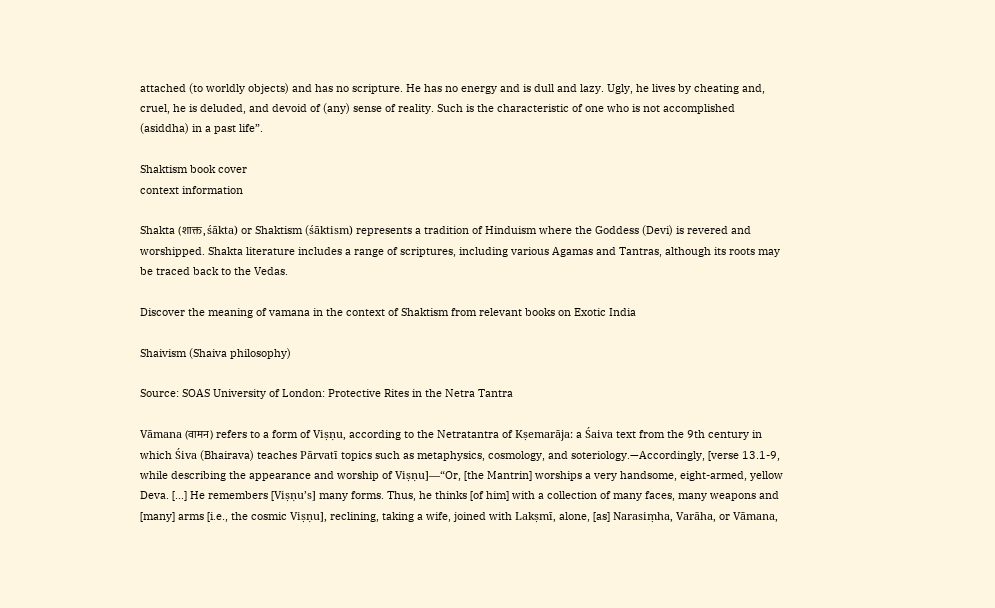attached (to worldly objects) and has no scripture. He has no energy and is dull and lazy. Ugly, he lives by cheating and, cruel, he is deluded, and devoid of (any) sense of reality. Such is the characteristic of one who is not accomplished (asiddha) in a past life”.

Shaktism book cover
context information

Shakta (शाक्त, śākta) or Shaktism (śāktism) represents a tradition of Hinduism where the Goddess (Devi) is revered and worshipped. Shakta literature includes a range of scriptures, including various Agamas and Tantras, although its roots may be traced back to the Vedas.

Discover the meaning of vamana in the context of Shaktism from relevant books on Exotic India

Shaivism (Shaiva philosophy)

Source: SOAS University of London: Protective Rites in the Netra Tantra

Vāmana (वामन) refers to a form of Viṣṇu, according to the Netratantra of Kṣemarāja: a Śaiva text from the 9th century in which Śiva (Bhairava) teaches Pārvatī topics such as metaphysics, cosmology, and soteriology.—Accordingly, [verse 13.1-9, while describing the appearance and worship of Viṣṇu]—“Or, [the Mantrin] worships a very handsome, eight-armed, yellow Deva. [...] He remembers [Viṣṇu’s] many forms. Thus, he thinks [of him] with a collection of many faces, many weapons and [many] arms [i.e., the cosmic Viṣṇu], reclining, taking a wife, joined with Lakṣmī, alone, [as] Narasiṃha, Varāha, or Vāmana,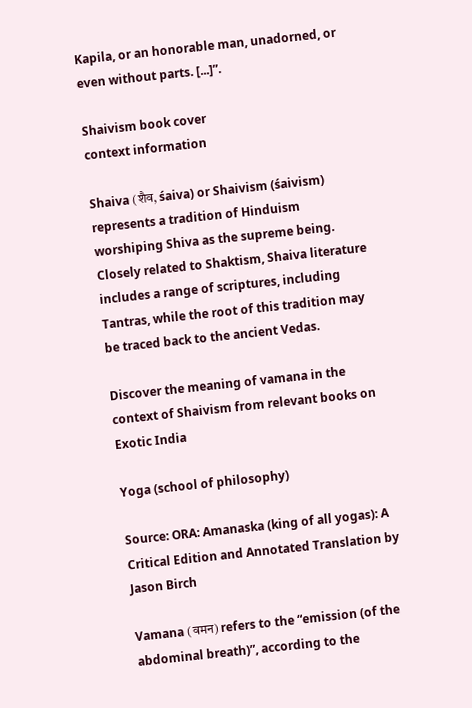Kapila, or an honorable man, unadorned, or even without parts. [...]”.

Shaivism book cover
context information

Shaiva (शैव, śaiva) or Shaivism (śaivism) represents a tradition of Hinduism worshiping Shiva as the supreme being. Closely related to Shaktism, Shaiva literature includes a range of scriptures, including Tantras, while the root of this tradition may be traced back to the ancient Vedas.

Discover the meaning of vamana in the context of Shaivism from relevant books on Exotic India

Yoga (school of philosophy)

Source: ORA: Amanaska (king of all yogas): A Critical Edition and Annotated Translation by Jason Birch

Vamana (वमन) refers to the “emission (of the abdominal breath)”, according to the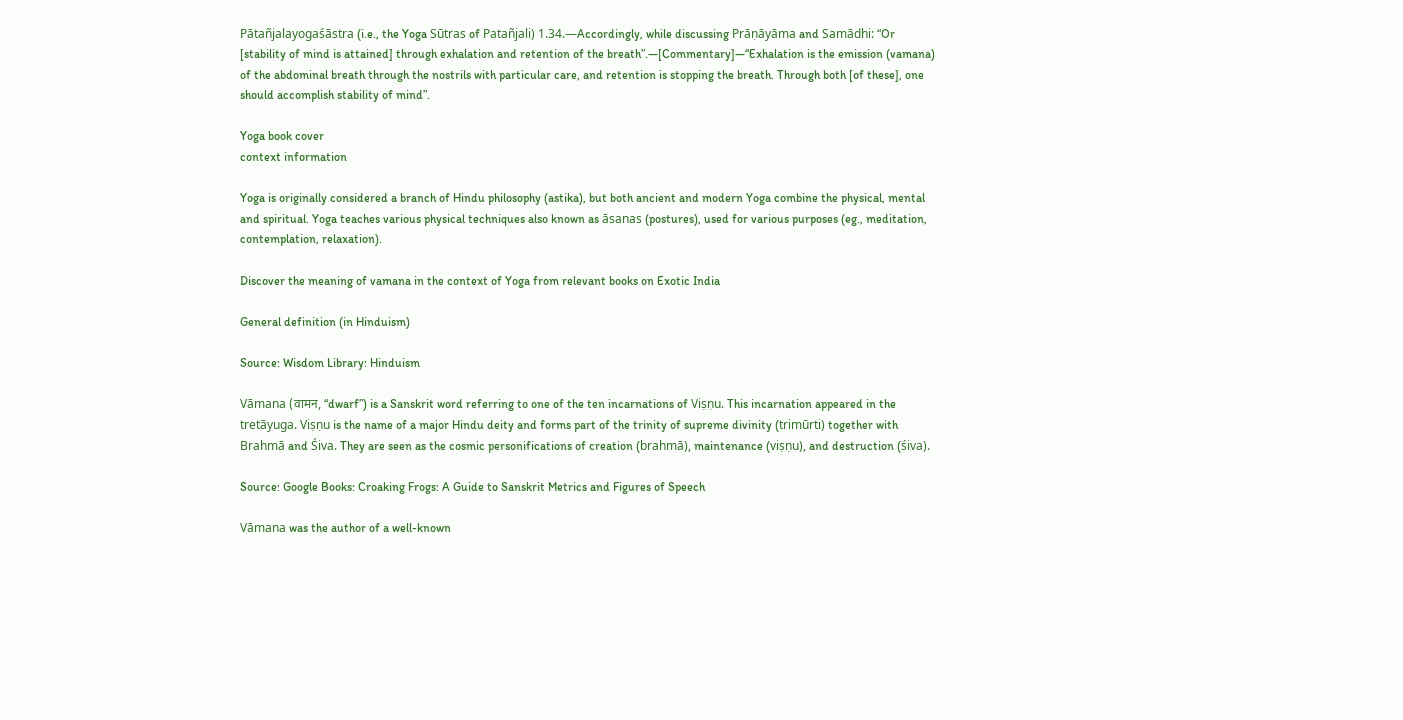Pātañjalayogaśāstra (i.e., the Yoga Sūtras of Patañjali) 1.34.—Accordingly, while discussing Prāṇāyāma and Samādhi: “Or [stability of mind is attained] through exhalation and retention of the breath”.—[Commentary]—“Exhalation is the emission (vamana) of the abdominal breath through the nostrils with particular care, and retention is stopping the breath. Through both [of these], one should accomplish stability of mind”.

Yoga book cover
context information

Yoga is originally considered a branch of Hindu philosophy (astika), but both ancient and modern Yoga combine the physical, mental and spiritual. Yoga teaches various physical techniques also known as āsanas (postures), used for various purposes (eg., meditation, contemplation, relaxation).

Discover the meaning of vamana in the context of Yoga from relevant books on Exotic India

General definition (in Hinduism)

Source: Wisdom Library: Hinduism

Vāmana (वामन, “dwarf”) is a Sanskrit word referring to one of the ten incarnations of Viṣṇu. This incarnation appeared in the tretāyuga. Viṣṇu is the name of a major Hindu deity and forms part of the trinity of supreme divinity (trimūrti) together with Brahmā and Śiva. They are seen as the cosmic personifications of creation (brahmā), maintenance (viṣṇu), and destruction (śiva).

Source: Google Books: Croaking Frogs: A Guide to Sanskrit Metrics and Figures of Speech

Vāmana was the author of a well-known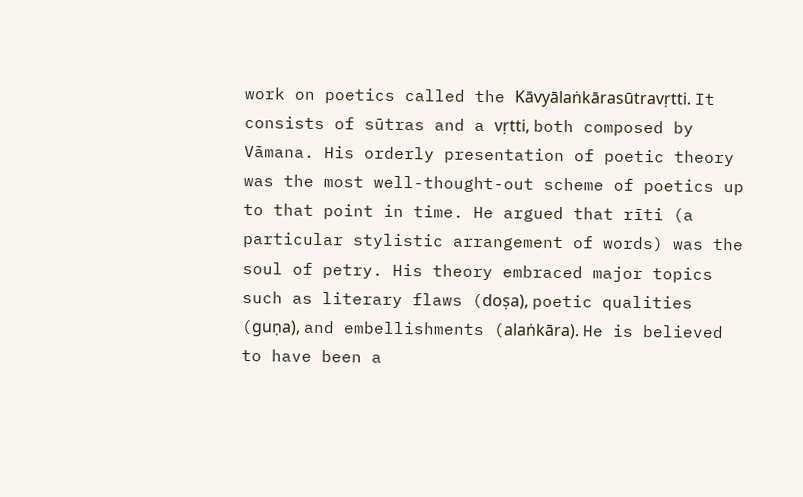work on poetics called the Kāvyālaṅkārasūtravṛtti. It consists of sūtras and a vṛtti, both composed by Vāmana. His orderly presentation of poetic theory was the most well-thought-out scheme of poetics up to that point in time. He argued that rīti (a particular stylistic arrangement of words) was the soul of petry. His theory embraced major topics such as literary flaws (doṣa), poetic qualities (guṇa), and embellishments (alaṅkāra). He is believed to have been a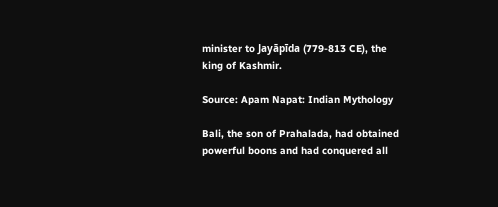minister to Jayāpīda (779-813 CE), the king of Kashmir.

Source: Apam Napat: Indian Mythology

Bali, the son of Prahalada, had obtained powerful boons and had conquered all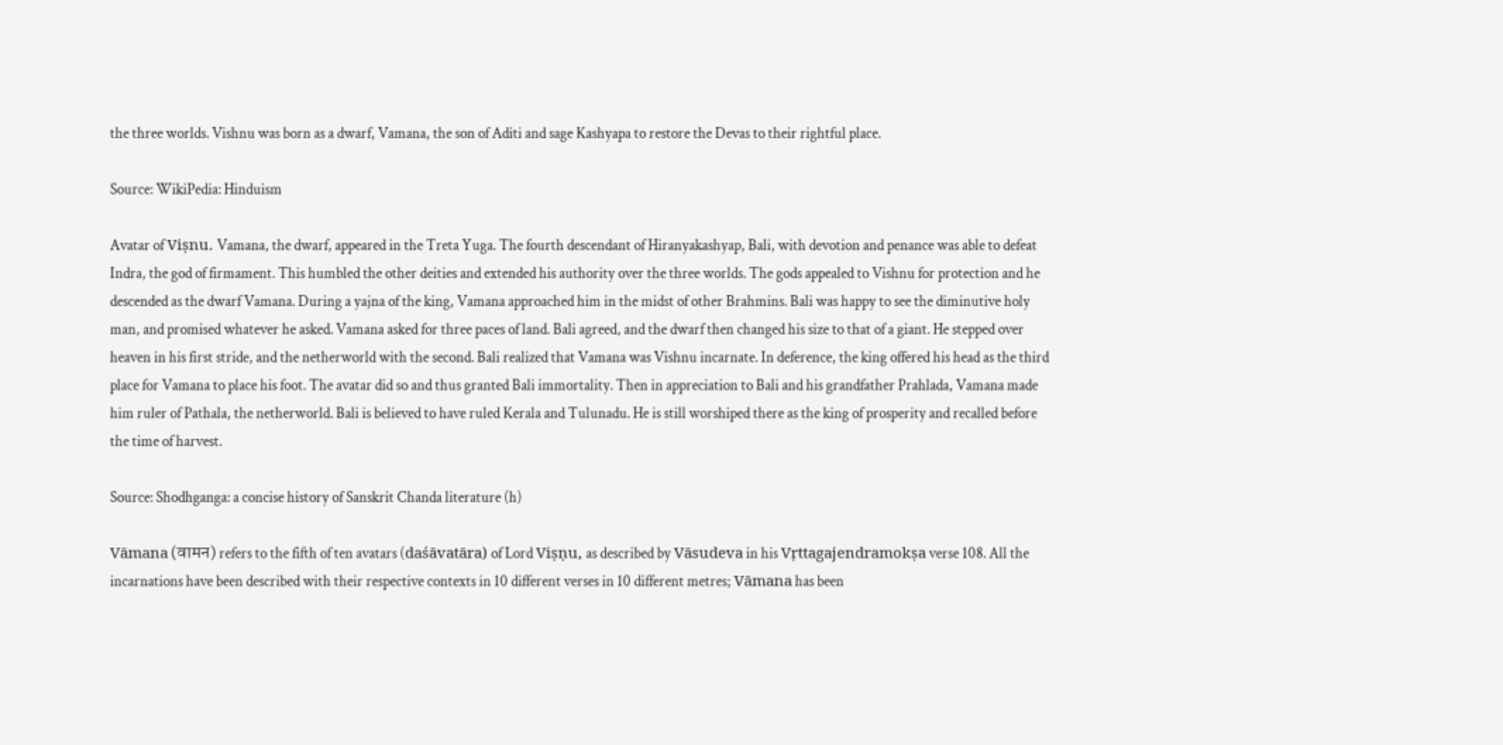the three worlds. Vishnu was born as a dwarf, Vamana, the son of Aditi and sage Kashyapa to restore the Devas to their rightful place.

Source: WikiPedia: Hinduism

Avatar of Viṣnu. Vamana, the dwarf, appeared in the Treta Yuga. The fourth descendant of Hiranyakashyap, Bali, with devotion and penance was able to defeat Indra, the god of firmament. This humbled the other deities and extended his authority over the three worlds. The gods appealed to Vishnu for protection and he descended as the dwarf Vamana. During a yajna of the king, Vamana approached him in the midst of other Brahmins. Bali was happy to see the diminutive holy man, and promised whatever he asked. Vamana asked for three paces of land. Bali agreed, and the dwarf then changed his size to that of a giant. He stepped over heaven in his first stride, and the netherworld with the second. Bali realized that Vamana was Vishnu incarnate. In deference, the king offered his head as the third place for Vamana to place his foot. The avatar did so and thus granted Bali immortality. Then in appreciation to Bali and his grandfather Prahlada, Vamana made him ruler of Pathala, the netherworld. Bali is believed to have ruled Kerala and Tulunadu. He is still worshiped there as the king of prosperity and recalled before the time of harvest.

Source: Shodhganga: a concise history of Sanskrit Chanda literature (h)

Vāmana (वामन) refers to the fifth of ten avatars (daśāvatāra) of Lord Viṣṇu, as described by Vāsudeva in his Vṛttagajendramokṣa verse 108. All the incarnations have been described with their respective contexts in 10 different verses in 10 different metres; Vāmana has been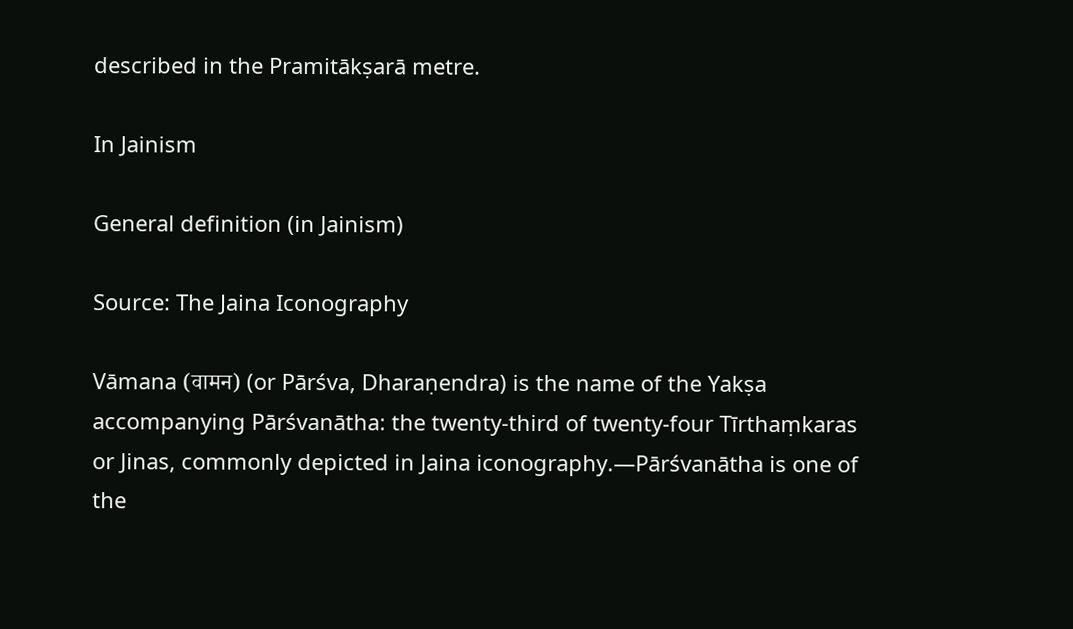described in the Pramitākṣarā metre.

In Jainism

General definition (in Jainism)

Source: The Jaina Iconography

Vāmana (वामन) (or Pārśva, Dharaṇendra) is the name of the Yakṣa accompanying Pārśvanātha: the twenty-third of twenty-four Tīrthaṃkaras or Jinas, commonly depicted in Jaina iconography.—Pārśvanātha is one of the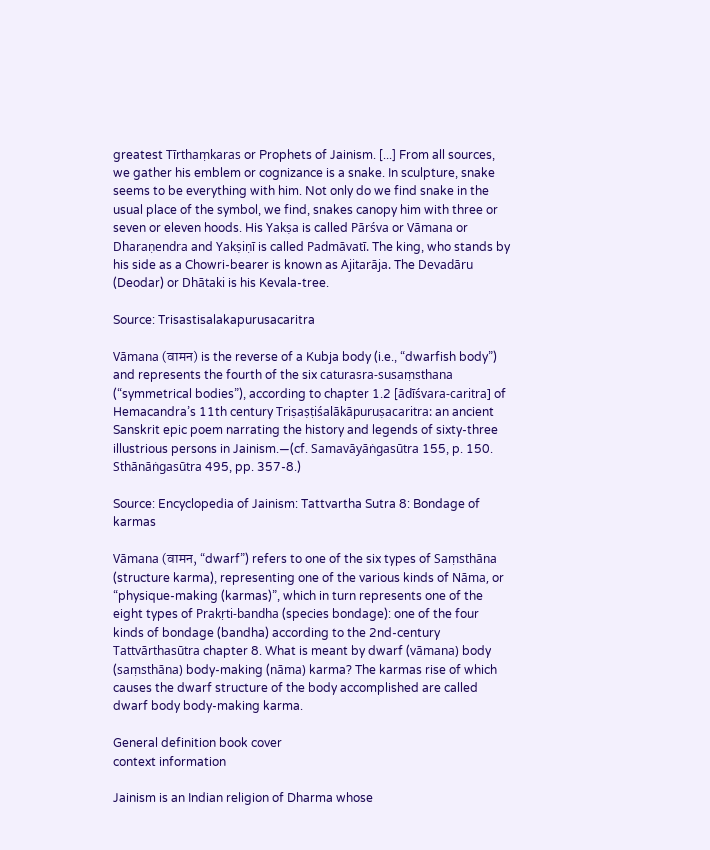greatest Tīrthaṃkaras or Prophets of Jainism. [...] From all sources, we gather his emblem or cognizance is a snake. In sculpture, snake seems to be everything with him. Not only do we find snake in the usual place of the symbol, we find, snakes canopy him with three or seven or eleven hoods. His Yakṣa is called Pārśva or Vāmana or Dharaṇendra and Yakṣiṇī is called Padmāvatī. The king, who stands by his side as a Chowri-bearer is known as Ajitarāja. The Devadāru (Deodar) or Dhātaki is his Kevala-tree.

Source: Trisastisalakapurusacaritra

Vāmana (वामन) is the reverse of a Kubja body (i.e., “dwarfish body”) and represents the fourth of the six caturasra-susaṃsthana (“symmetrical bodies”), according to chapter 1.2 [ādīśvara-caritra] of Hemacandra’s 11th century Triṣaṣṭiśalākāpuruṣacaritra: an ancient Sanskrit epic poem narrating the history and legends of sixty-three illustrious persons in Jainism.—(cf. Samavāyāṅgasūtra 155, p. 150. Sthānāṅgasūtra 495, pp. 357-8.)

Source: Encyclopedia of Jainism: Tattvartha Sutra 8: Bondage of karmas

Vāmana (वामन, “dwarf”) refers to one of the six types of Saṃsthāna (structure karma), representing one of the various kinds of Nāma, or “physique-making (karmas)”, which in turn represents one of the eight types of Prakṛti-bandha (species bondage): one of the four kinds of bondage (bandha) according to the 2nd-century Tattvārthasūtra chapter 8. What is meant by dwarf (vāmana) body (saṃsthāna) body-making (nāma) karma? The karmas rise of which causes the dwarf structure of the body accomplished are called dwarf body body-making karma.

General definition book cover
context information

Jainism is an Indian religion of Dharma whose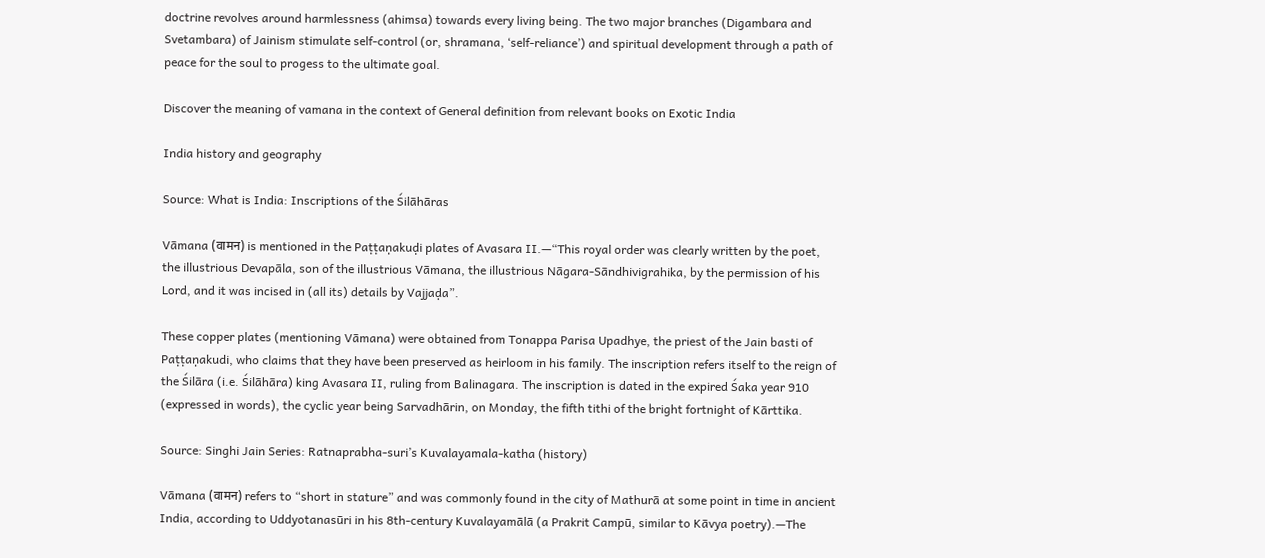doctrine revolves around harmlessness (ahimsa) towards every living being. The two major branches (Digambara and Svetambara) of Jainism stimulate self-control (or, shramana, ‘self-reliance’) and spiritual development through a path of peace for the soul to progess to the ultimate goal.

Discover the meaning of vamana in the context of General definition from relevant books on Exotic India

India history and geography

Source: What is India: Inscriptions of the Śilāhāras

Vāmana (वामन) is mentioned in the Paṭṭaṇakuḍi plates of Avasara II.—“This royal order was clearly written by the poet, the illustrious Devapāla, son of the illustrious Vāmana, the illustrious Nāgara-Sāndhivigrahika, by the permission of his Lord, and it was incised in (all its) details by Vajjaḍa”.

These copper plates (mentioning Vāmana) were obtained from Tonappa Parisa Upadhye, the priest of the Jain basti of Paṭṭaṇakudi, who claims that they have been preserved as heirloom in his family. The inscription refers itself to the reign of the Śilāra (i.e. Śilāhāra) king Avasara II, ruling from Balinagara. The inscription is dated in the expired Śaka year 910 (expressed in words), the cyclic year being Sarvadhārin, on Monday, the fifth tithi of the bright fortnight of Kārttika.

Source: Singhi Jain Series: Ratnaprabha-suri’s Kuvalayamala-katha (history)

Vāmana (वामन) refers to “short in stature” and was commonly found in the city of Mathurā at some point in time in ancient India, according to Uddyotanasūri in his 8th-century Kuvalayamālā (a Prakrit Campū, similar to Kāvya poetry).—The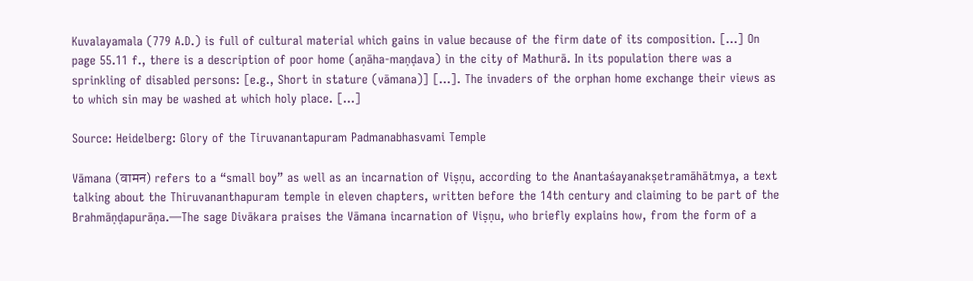Kuvalayamala (779 A.D.) is full of cultural material which gains in value because of the firm date of its composition. [...] On page 55.11 f., there is a description of poor home (aṇāha-maṇḍava) in the city of Mathurā. In its population there was a sprinkling of disabled persons: [e.g., Short in stature (vāmana)] [...]. The invaders of the orphan home exchange their views as to which sin may be washed at which holy place. [...]

Source: Heidelberg: Glory of the Tiruvanantapuram Padmanabhasvami Temple

Vāmana (वामन) refers to a “small boy” as well as an incarnation of Viṣṇu, according to the Anantaśayanakṣetramāhātmya, a text talking about the Thiruvananthapuram temple in eleven chapters, written before the 14th century and claiming to be part of the Brahmāṇḍapurāṇa.—The sage Divākara praises the Vāmana incarnation of Viṣṇu, who briefly explains how, from the form of a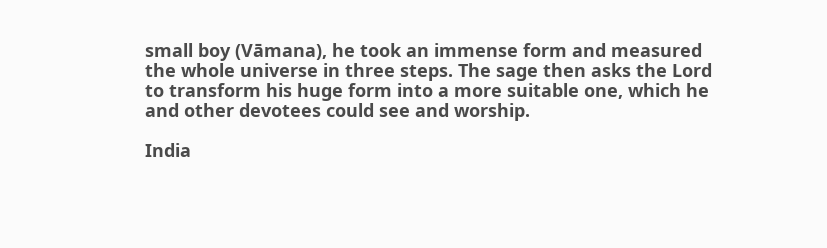small boy (Vāmana), he took an immense form and measured the whole universe in three steps. The sage then asks the Lord to transform his huge form into a more suitable one, which he and other devotees could see and worship.

India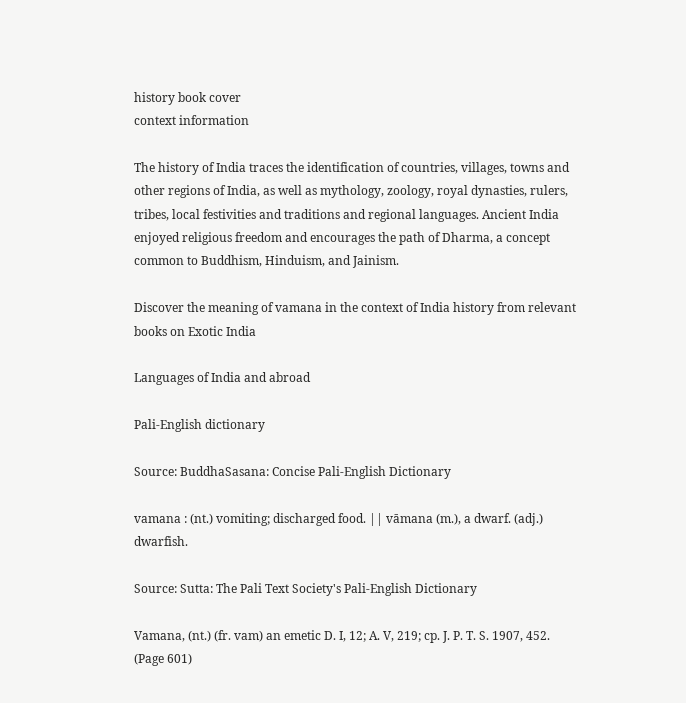history book cover
context information

The history of India traces the identification of countries, villages, towns and other regions of India, as well as mythology, zoology, royal dynasties, rulers, tribes, local festivities and traditions and regional languages. Ancient India enjoyed religious freedom and encourages the path of Dharma, a concept common to Buddhism, Hinduism, and Jainism.

Discover the meaning of vamana in the context of India history from relevant books on Exotic India

Languages of India and abroad

Pali-English dictionary

Source: BuddhaSasana: Concise Pali-English Dictionary

vamana : (nt.) vomiting; discharged food. || vāmana (m.), a dwarf. (adj.) dwarfish.

Source: Sutta: The Pali Text Society's Pali-English Dictionary

Vamana, (nt.) (fr. vam) an emetic D. I, 12; A. V, 219; cp. J. P. T. S. 1907, 452. (Page 601)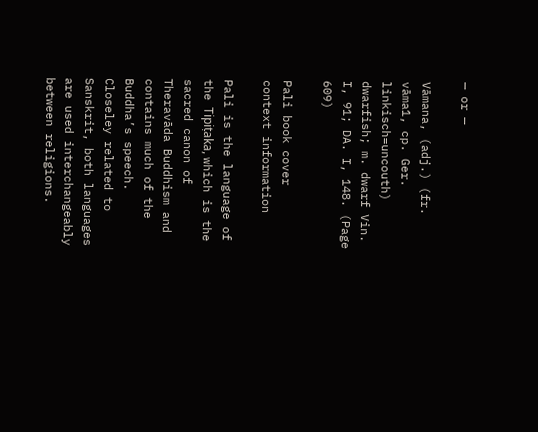— or —

Vāmana, (adj.) (fr. vāma1, cp. Ger. linkisch=uncouth) dwarfish; m. dwarf Vin. I, 91; DA. I, 148. (Page 609)

Pali book cover
context information

Pali is the language of the Tipiṭaka, which is the sacred canon of Theravāda Buddhism and contains much of the Buddha’s speech. Closeley related to Sanskrit, both languages are used interchangeably between religions.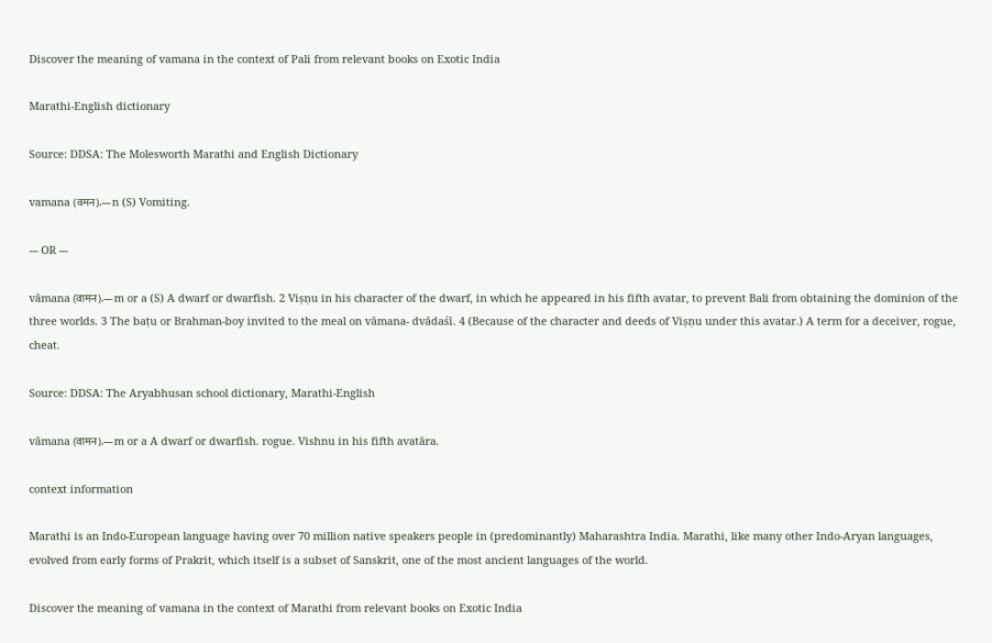Discover the meaning of vamana in the context of Pali from relevant books on Exotic India

Marathi-English dictionary

Source: DDSA: The Molesworth Marathi and English Dictionary

vamana (वमन).—n (S) Vomiting.

--- OR ---

vāmana (वामन).—m or a (S) A dwarf or dwarfish. 2 Viṣṇu in his character of the dwarf, in which he appeared in his fifth avatar, to prevent Bali from obtaining the dominion of the three worlds. 3 The baṭu or Brahman-boy invited to the meal on vāmana- dvādaśī. 4 (Because of the character and deeds of Viṣṇu under this avatar.) A term for a deceiver, rogue, cheat.

Source: DDSA: The Aryabhusan school dictionary, Marathi-English

vāmana (वामन).—m or a A dwarf or dwarfish. rogue. Vishnu in his fifth avatāra.

context information

Marathi is an Indo-European language having over 70 million native speakers people in (predominantly) Maharashtra India. Marathi, like many other Indo-Aryan languages, evolved from early forms of Prakrit, which itself is a subset of Sanskrit, one of the most ancient languages of the world.

Discover the meaning of vamana in the context of Marathi from relevant books on Exotic India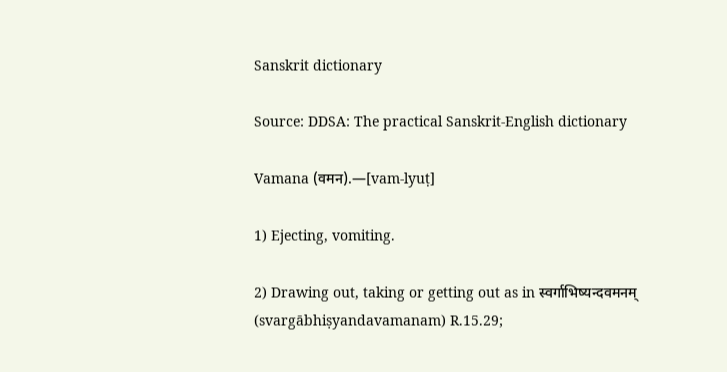Sanskrit dictionary

Source: DDSA: The practical Sanskrit-English dictionary

Vamana (वमन).—[vam-lyuṭ]

1) Ejecting, vomiting.

2) Drawing out, taking or getting out as in स्वर्गाभिष्यन्दवमनम् (svargābhiṣyandavamanam) R.15.29;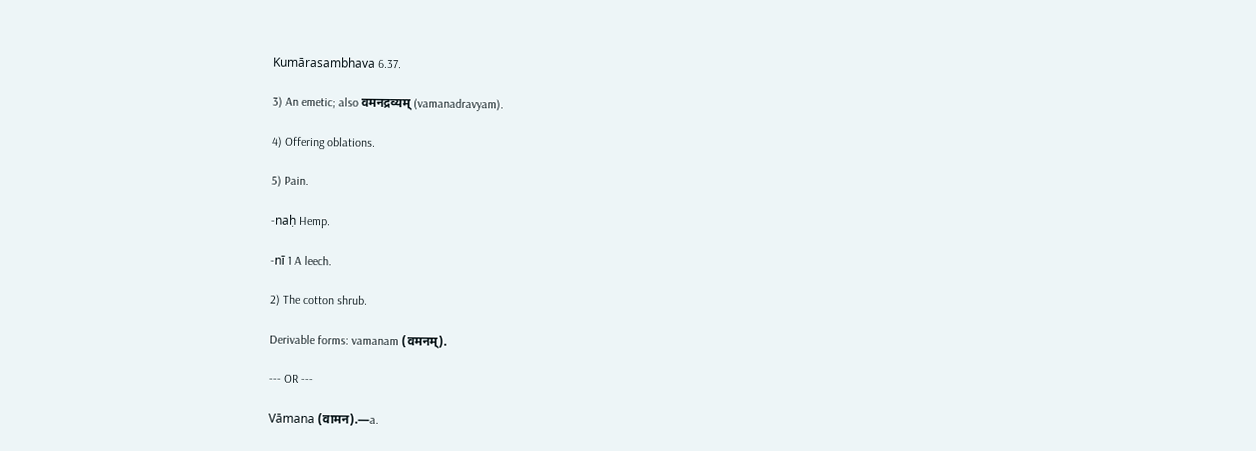Kumārasambhava 6.37.

3) An emetic; also वमनद्रव्यम् (vamanadravyam).

4) Offering oblations.

5) Pain.

-naḥ Hemp.

-nī 1 A leech.

2) The cotton shrub.

Derivable forms: vamanam (वमनम्).

--- OR ---

Vāmana (वामन).—a.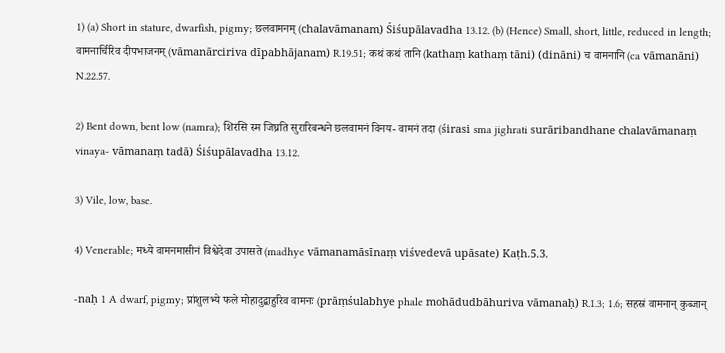1) (a) Short in stature, dwarfish, pigmy; छलवामनम् (chalavāmanam) Śiśupālavadha 13.12. (b) (Hence) Small, short, little, reduced in length; वामनार्चिरिव दीपभाजनम् (vāmanārciriva dīpabhājanam) R.19.51; कथं कथं तानि (kathaṃ kathaṃ tāni) (dināni) च वामनानि (ca vāmanāni) N.22.57.

2) Bent down, bent low (namra); शिरसि स्म जिघ्रति सुरारिबन्धने छलवामनं विनय- वामनं तदा (śirasi sma jighrati surāribandhane chalavāmanaṃ vinaya- vāmanaṃ tadā) Śiśupālavadha 13.12.

3) Vile, low, base.

4) Venerable; मध्ये वामनमासीनं विश्वेदेवा उपासते (madhye vāmanamāsīnaṃ viśvedevā upāsate) Kaṭh.5.3.

-naḥ 1 A dwarf, pigmy; प्रांशुलभ्ये फले मोहादुद्बाहुरिव वामनः (prāṃśulabhye phale mohādudbāhuriva vāmanaḥ) R.1.3; 1.6; सहस्रं वामनान् कुब्जान्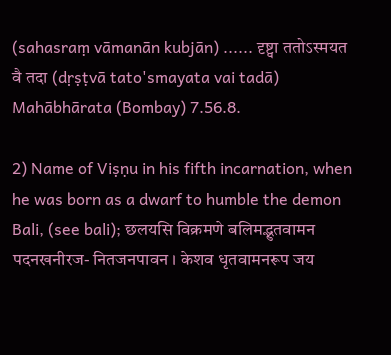(sahasraṃ vāmanān kubjān) ...... दृष्ट्वा ततोऽस्मयत वै तदा (dṛṣṭvā tato'smayata vai tadā) Mahābhārata (Bombay) 7.56.8.

2) Name of Viṣṇu in his fifth incarnation, when he was born as a dwarf to humble the demon Bali, (see bali); छलयसि विक्रमणे बलिमद्भुतवामन पदनखनीरज- नितजनपावन । केशव धृतवामनरूप जय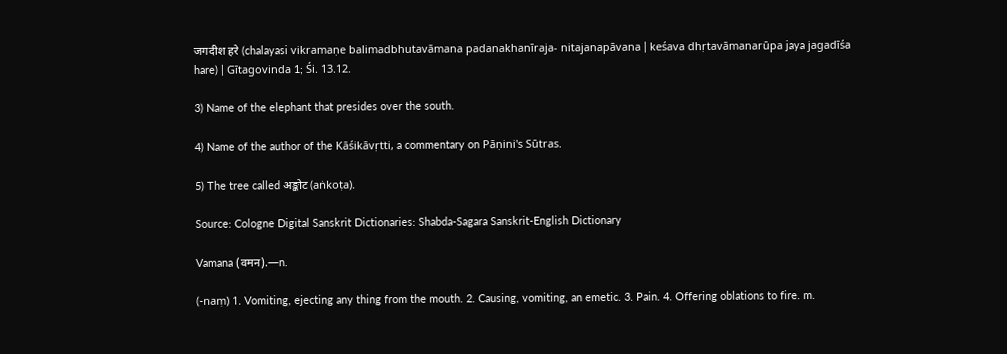जगदीश हरे (chalayasi vikramaṇe balimadbhutavāmana padanakhanīraja- nitajanapāvana | keśava dhṛtavāmanarūpa jaya jagadīśa hare) | Gītagovinda 1; Śi. 13.12.

3) Name of the elephant that presides over the south.

4) Name of the author of the Kāśikāvṛtti, a commentary on Pāṇini's Sūtras.

5) The tree called अङ्कोट (aṅkoṭa).

Source: Cologne Digital Sanskrit Dictionaries: Shabda-Sagara Sanskrit-English Dictionary

Vamana (वमन).—n.

(-naṃ) 1. Vomiting, ejecting any thing from the mouth. 2. Causing, vomiting, an emetic. 3. Pain. 4. Offering oblations to fire. m.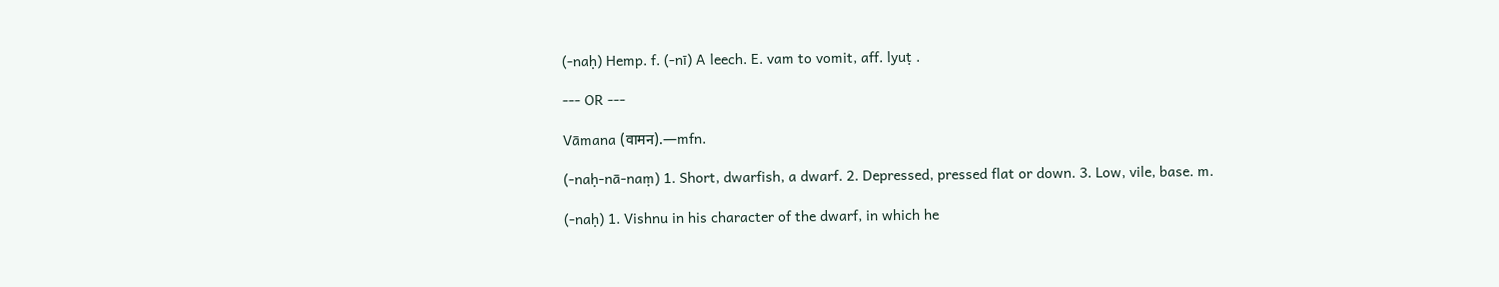(-naḥ) Hemp. f. (-nī) A leech. E. vam to vomit, aff. lyuṭ .

--- OR ---

Vāmana (वामन).—mfn.

(-naḥ-nā-naṃ) 1. Short, dwarfish, a dwarf. 2. Depressed, pressed flat or down. 3. Low, vile, base. m.

(-naḥ) 1. Vishnu in his character of the dwarf, in which he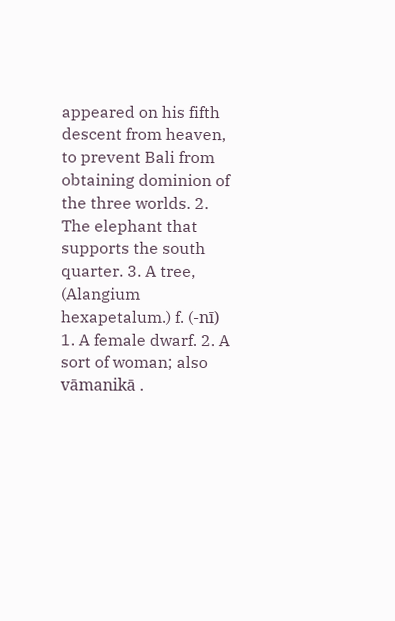appeared on his fifth descent from heaven, to prevent Bali from obtaining dominion of the three worlds. 2. The elephant that supports the south quarter. 3. A tree, (Alangium hexapetalum.) f. (-nī) 1. A female dwarf. 2. A sort of woman; also vāmanikā .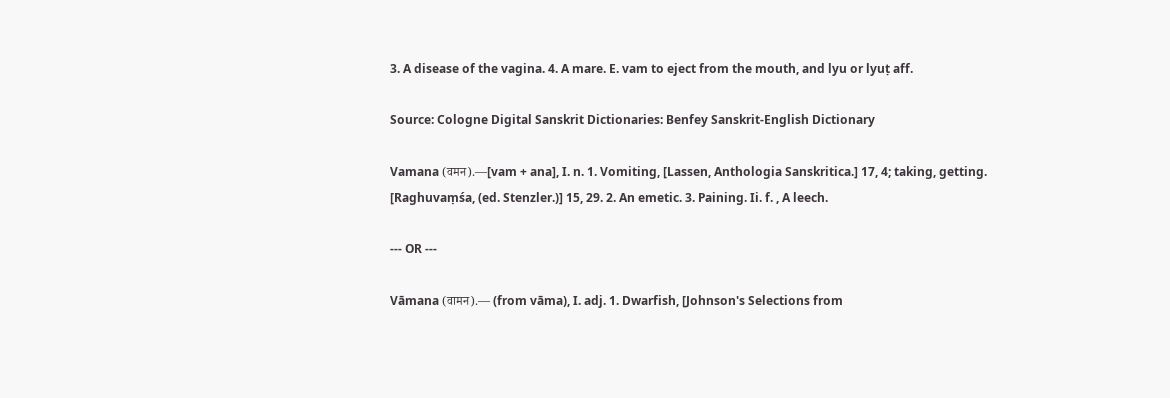3. A disease of the vagina. 4. A mare. E. vam to eject from the mouth, and lyu or lyuṭ aff.

Source: Cologne Digital Sanskrit Dictionaries: Benfey Sanskrit-English Dictionary

Vamana (वमन).—[vam + ana], I. n. 1. Vomiting, [Lassen, Anthologia Sanskritica.] 17, 4; taking, getting. [Raghuvaṃśa, (ed. Stenzler.)] 15, 29. 2. An emetic. 3. Paining. Ii. f. , A leech.

--- OR ---

Vāmana (वामन).— (from vāma), I. adj. 1. Dwarfish, [Johnson's Selections from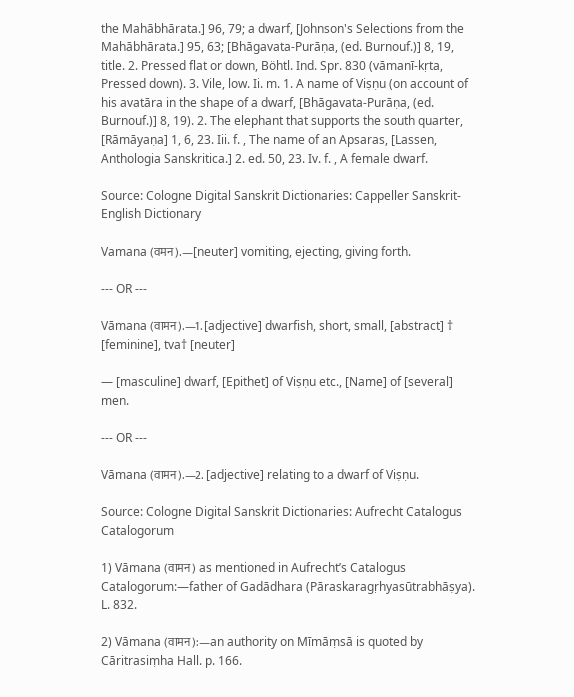the Mahābhārata.] 96, 79; a dwarf, [Johnson's Selections from the Mahābhārata.] 95, 63; [Bhāgavata-Purāṇa, (ed. Burnouf.)] 8, 19, title. 2. Pressed flat or down, Böhtl. Ind. Spr. 830 (vāmanī-kṛta, Pressed down). 3. Vile, low. Ii. m. 1. A name of Viṣṇu (on account of his avatāra in the shape of a dwarf, [Bhāgavata-Purāṇa, (ed. Burnouf.)] 8, 19). 2. The elephant that supports the south quarter, [Rāmāyaṇa] 1, 6, 23. Iii. f. , The name of an Apsaras, [Lassen, Anthologia Sanskritica.] 2. ed. 50, 23. Iv. f. , A female dwarf.

Source: Cologne Digital Sanskrit Dictionaries: Cappeller Sanskrit-English Dictionary

Vamana (वमन).—[neuter] vomiting, ejecting, giving forth.

--- OR ---

Vāmana (वामन).—1. [adjective] dwarfish, short, small, [abstract] † [feminine], tva† [neuter]

— [masculine] dwarf, [Epithet] of Viṣṇu etc., [Name] of [several] men.

--- OR ---

Vāmana (वामन).—2. [adjective] relating to a dwarf of Viṣṇu.

Source: Cologne Digital Sanskrit Dictionaries: Aufrecht Catalogus Catalogorum

1) Vāmana (वामन) as mentioned in Aufrecht’s Catalogus Catalogorum:—father of Gadādhara (Pāraskaragṛhyasūtrabhāṣya). L. 832.

2) Vāmana (वामन):—an authority on Mīmāṃsā is quoted by Cāritrasiṃha Hall. p. 166.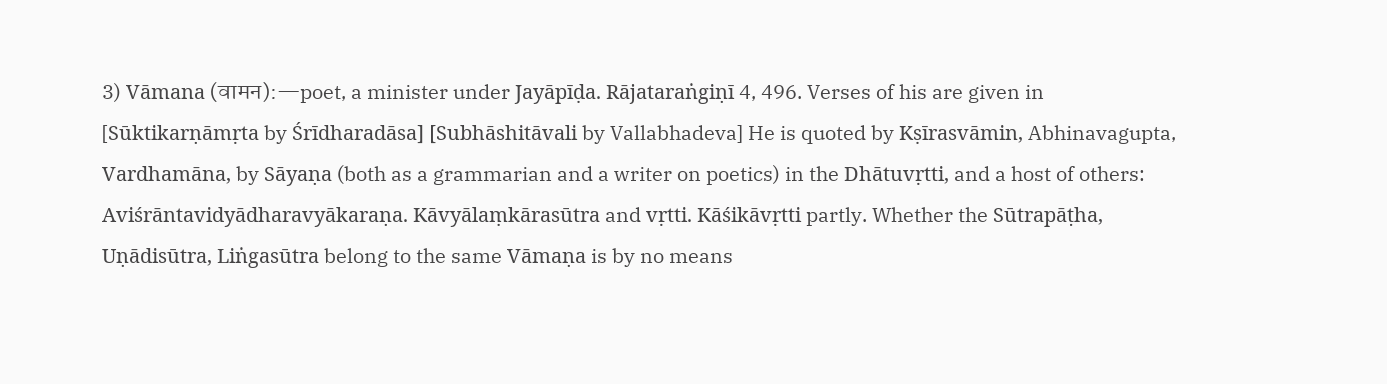3) Vāmana (वामन):—poet, a minister under Jayāpīḍa. Rājataraṅgiṇī 4, 496. Verses of his are given in [Sūktikarṇāmṛta by Śrīdharadāsa] [Subhāshitāvali by Vallabhadeva] He is quoted by Kṣīrasvāmin, Abhinavagupta, Vardhamāna, by Sāyaṇa (both as a grammarian and a writer on poetics) in the Dhātuvṛtti, and a host of others: Aviśrāntavidyādharavyākaraṇa. Kāvyālaṃkārasūtra and vṛtti. Kāśikāvṛtti partly. Whether the Sūtrapāṭha, Uṇādisūtra, Liṅgasūtra belong to the same Vāmaṇa is by no means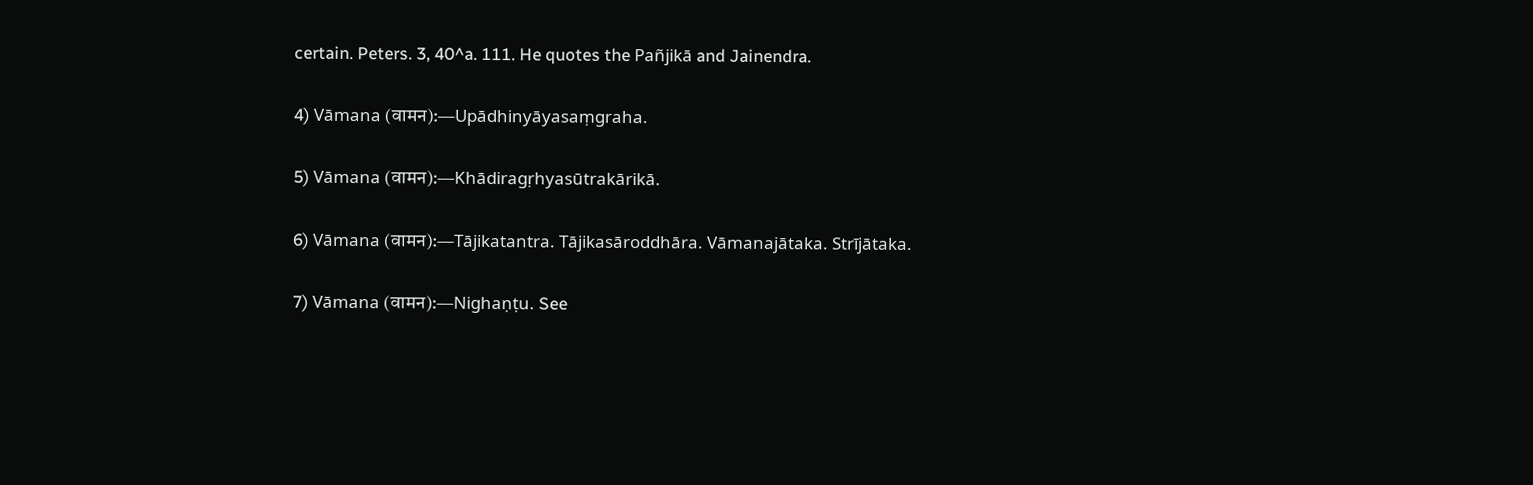certain. Peters. 3, 40^a. 111. He quotes the Pañjikā and Jainendra.

4) Vāmana (वामन):—Upādhinyāyasaṃgraha.

5) Vāmana (वामन):—Khādiragṛhyasūtrakārikā.

6) Vāmana (वामन):—Tājikatantra. Tājikasāroddhāra. Vāmanajātaka. Strījātaka.

7) Vāmana (वामन):—Nighaṇṭu. See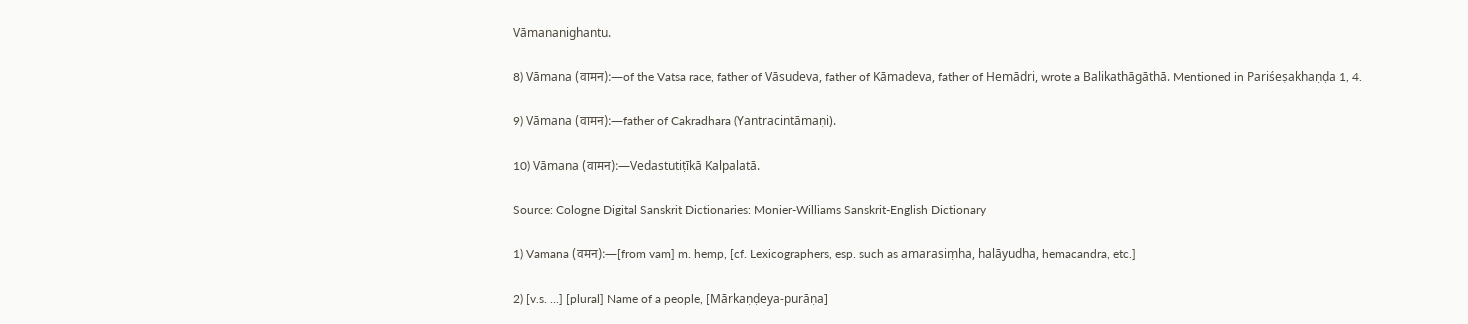Vāmananighantu.

8) Vāmana (वामन):—of the Vatsa race, father of Vāsudeva, father of Kāmadeva, father of Hemādri, wrote a Balikathāgāthā. Mentioned in Pariśeṣakhaṇḍa 1, 4.

9) Vāmana (वामन):—father of Cakradhara (Yantracintāmaṇi).

10) Vāmana (वामन):—Vedastutiṭīkā Kalpalatā.

Source: Cologne Digital Sanskrit Dictionaries: Monier-Williams Sanskrit-English Dictionary

1) Vamana (वमन):—[from vam] m. hemp, [cf. Lexicographers, esp. such as amarasiṃha, halāyudha, hemacandra, etc.]

2) [v.s. ...] [plural] Name of a people, [Mārkaṇḍeya-purāṇa]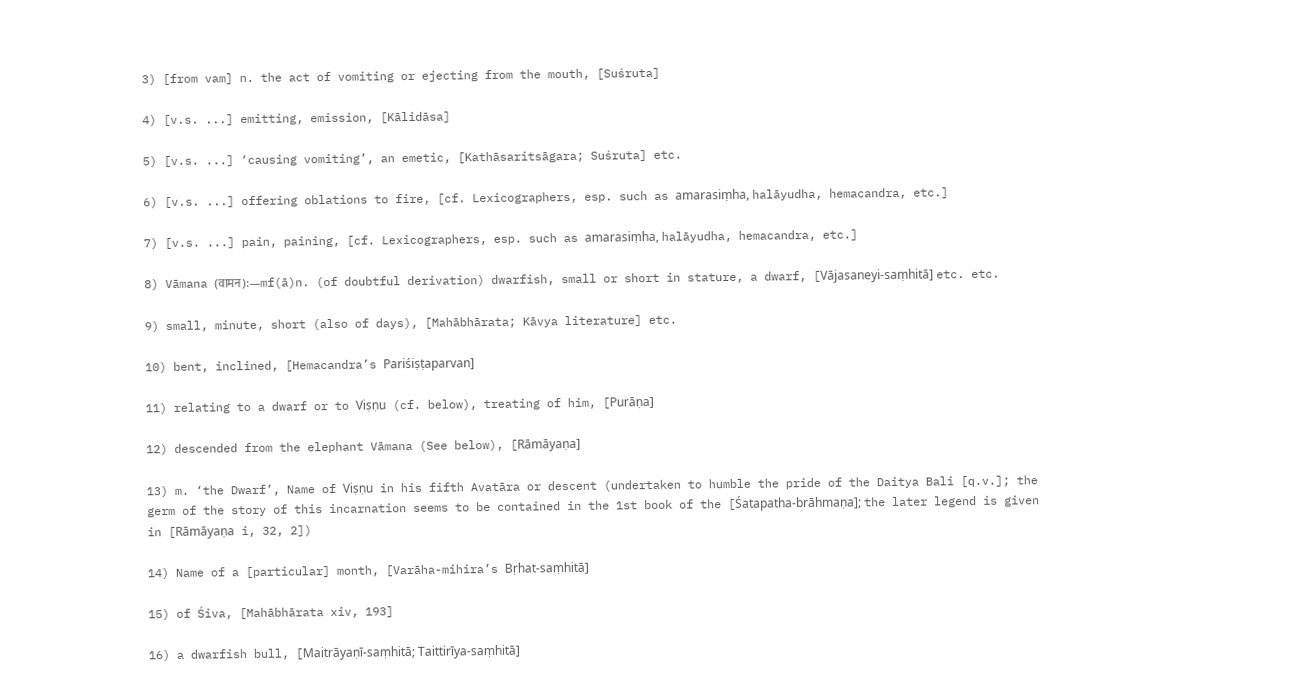3) [from vam] n. the act of vomiting or ejecting from the mouth, [Suśruta]

4) [v.s. ...] emitting, emission, [Kālidāsa]

5) [v.s. ...] ‘causing vomiting’, an emetic, [Kathāsaritsāgara; Suśruta] etc.

6) [v.s. ...] offering oblations to fire, [cf. Lexicographers, esp. such as amarasiṃha, halāyudha, hemacandra, etc.]

7) [v.s. ...] pain, paining, [cf. Lexicographers, esp. such as amarasiṃha, halāyudha, hemacandra, etc.]

8) Vāmana (वामन):—mf(ā)n. (of doubtful derivation) dwarfish, small or short in stature, a dwarf, [Vājasaneyi-saṃhitā] etc. etc.

9) small, minute, short (also of days), [Mahābhārata; Kāvya literature] etc.

10) bent, inclined, [Hemacandra’s Pariśiṣṭaparvan]

11) relating to a dwarf or to Viṣṇu (cf. below), treating of him, [Purāṇa]

12) descended from the elephant Vāmana (See below), [Rāmāyaṇa]

13) m. ‘the Dwarf’, Name of Viṣṇu in his fifth Avatāra or descent (undertaken to humble the pride of the Daitya Bali [q.v.]; the germ of the story of this incarnation seems to be contained in the 1st book of the [Śatapatha-brāhmaṇa]; the later legend is given in [Rāmāyaṇa i, 32, 2])

14) Name of a [particular] month, [Varāha-mihira’s Bṛhat-saṃhitā]

15) of Śiva, [Mahābhārata xiv, 193]

16) a dwarfish bull, [Maitrāyaṇī-saṃhitā; Taittirīya-saṃhitā]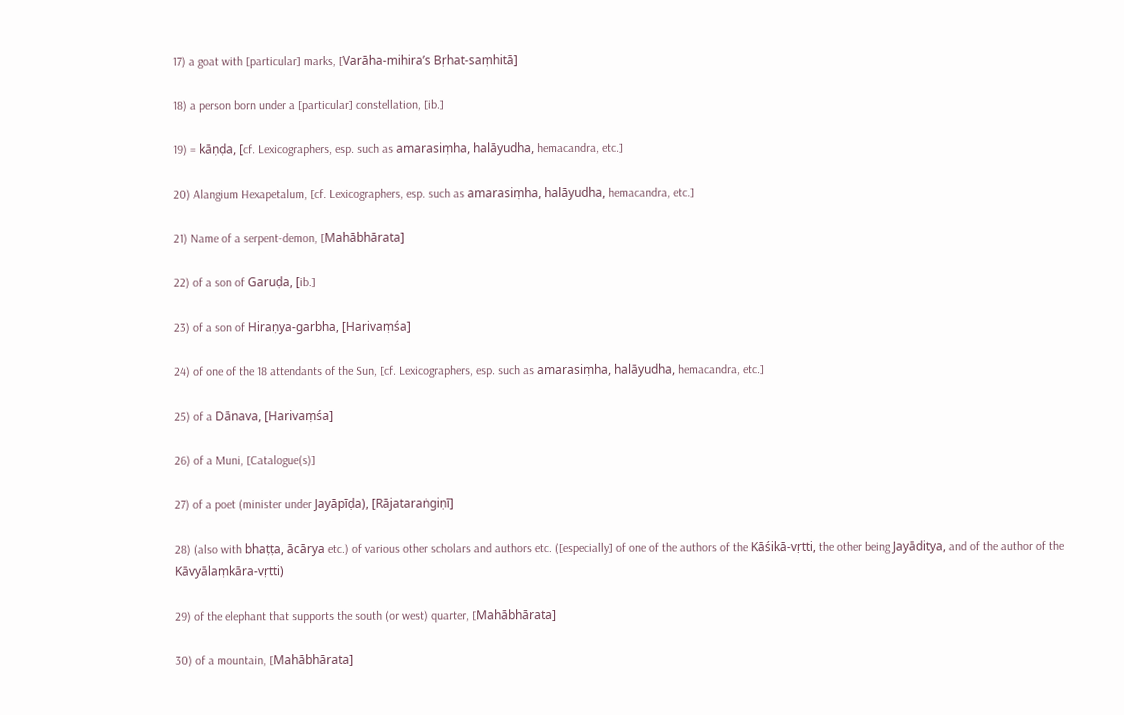17) a goat with [particular] marks, [Varāha-mihira’s Bṛhat-saṃhitā]

18) a person born under a [particular] constellation, [ib.]

19) = kāṇḍa, [cf. Lexicographers, esp. such as amarasiṃha, halāyudha, hemacandra, etc.]

20) Alangium Hexapetalum, [cf. Lexicographers, esp. such as amarasiṃha, halāyudha, hemacandra, etc.]

21) Name of a serpent-demon, [Mahābhārata]

22) of a son of Garuḍa, [ib.]

23) of a son of Hiraṇya-garbha, [Harivaṃśa]

24) of one of the 18 attendants of the Sun, [cf. Lexicographers, esp. such as amarasiṃha, halāyudha, hemacandra, etc.]

25) of a Dānava, [Harivaṃśa]

26) of a Muni, [Catalogue(s)]

27) of a poet (minister under Jayāpīḍa), [Rājataraṅgiṇī]

28) (also with bhaṭṭa, ācārya etc.) of various other scholars and authors etc. ([especially] of one of the authors of the Kāśikā-vṛtti, the other being Jayāditya, and of the author of the Kāvyālaṃkāra-vṛtti)

29) of the elephant that supports the south (or west) quarter, [Mahābhārata]

30) of a mountain, [Mahābhārata]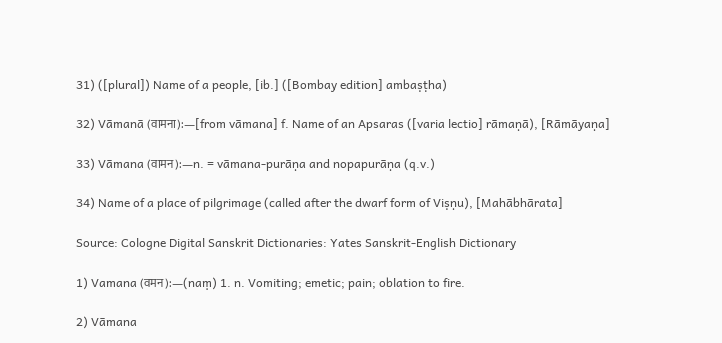31) ([plural]) Name of a people, [ib.] ([Bombay edition] ambaṣṭha)

32) Vāmanā (वामना):—[from vāmana] f. Name of an Apsaras ([varia lectio] rāmaṇā), [Rāmāyaṇa]

33) Vāmana (वामन):—n. = vāmana-purāṇa and nopapurāṇa (q.v.)

34) Name of a place of pilgrimage (called after the dwarf form of Viṣṇu), [Mahābhārata]

Source: Cologne Digital Sanskrit Dictionaries: Yates Sanskrit-English Dictionary

1) Vamana (वमन):—(naṃ) 1. n. Vomiting; emetic; pain; oblation to fire.

2) Vāmana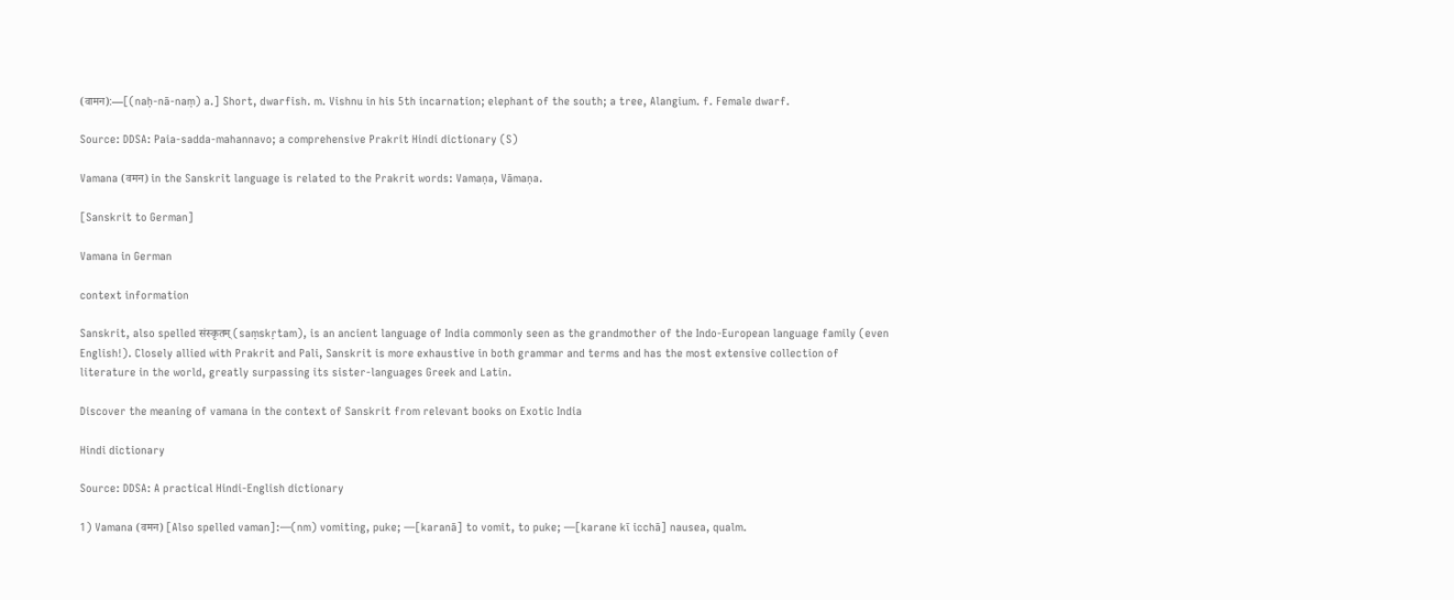(वामन):—[(naḥ-nā-naṃ) a.] Short, dwarfish. m. Vishnu in his 5th incarnation; elephant of the south; a tree, Alangium. f. Female dwarf.

Source: DDSA: Paia-sadda-mahannavo; a comprehensive Prakrit Hindi dictionary (S)

Vamana (वमन) in the Sanskrit language is related to the Prakrit words: Vamaṇa, Vāmaṇa.

[Sanskrit to German]

Vamana in German

context information

Sanskrit, also spelled संस्कृतम् (saṃskṛtam), is an ancient language of India commonly seen as the grandmother of the Indo-European language family (even English!). Closely allied with Prakrit and Pali, Sanskrit is more exhaustive in both grammar and terms and has the most extensive collection of literature in the world, greatly surpassing its sister-languages Greek and Latin.

Discover the meaning of vamana in the context of Sanskrit from relevant books on Exotic India

Hindi dictionary

Source: DDSA: A practical Hindi-English dictionary

1) Vamana (वमन) [Also spelled vaman]:—(nm) vomiting, puke; —[karanā] to vomit, to puke; —[karane kī icchā] nausea, qualm.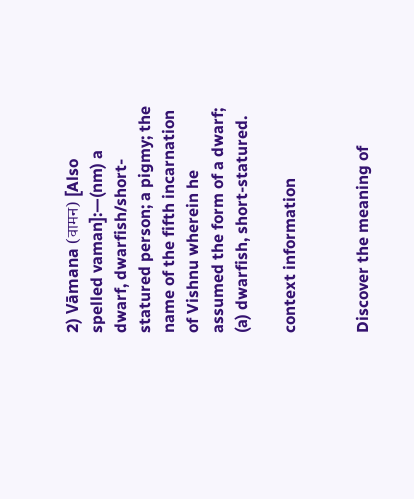2) Vāmana (वामन) [Also spelled vaman]:—(nm) a dwarf, dwarfish/short-statured person; a pigmy; the name of the fifth incarnation of Vishnu wherein he assumed the form of a dwarf; (a) dwarfish, short-statured.

context information


Discover the meaning of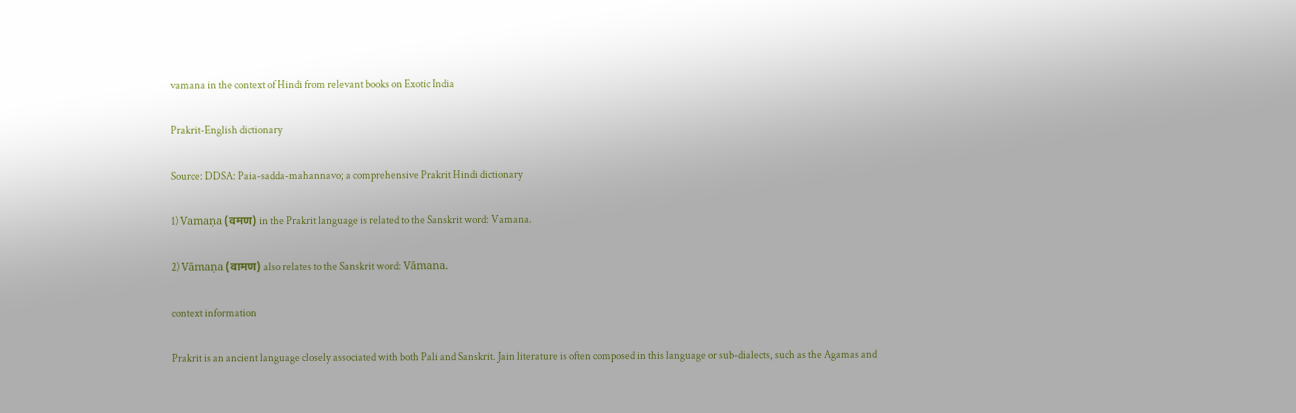vamana in the context of Hindi from relevant books on Exotic India

Prakrit-English dictionary

Source: DDSA: Paia-sadda-mahannavo; a comprehensive Prakrit Hindi dictionary

1) Vamaṇa (वमण) in the Prakrit language is related to the Sanskrit word: Vamana.

2) Vāmaṇa (वामण) also relates to the Sanskrit word: Vāmana.

context information

Prakrit is an ancient language closely associated with both Pali and Sanskrit. Jain literature is often composed in this language or sub-dialects, such as the Agamas and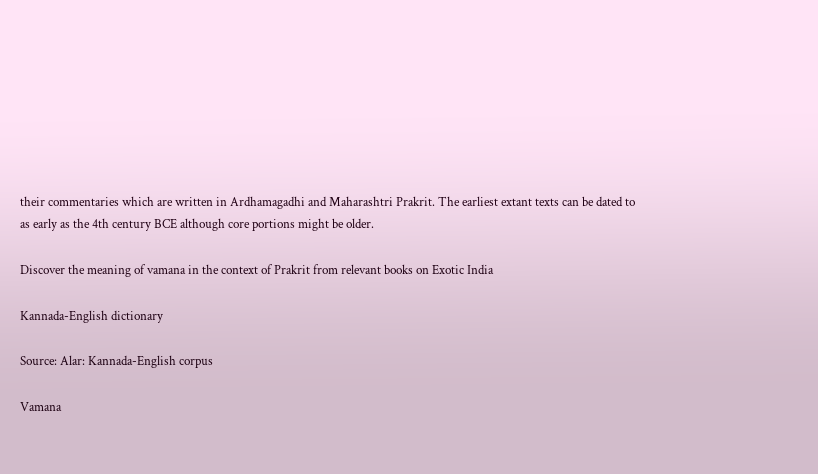their commentaries which are written in Ardhamagadhi and Maharashtri Prakrit. The earliest extant texts can be dated to as early as the 4th century BCE although core portions might be older.

Discover the meaning of vamana in the context of Prakrit from relevant books on Exotic India

Kannada-English dictionary

Source: Alar: Kannada-English corpus

Vamana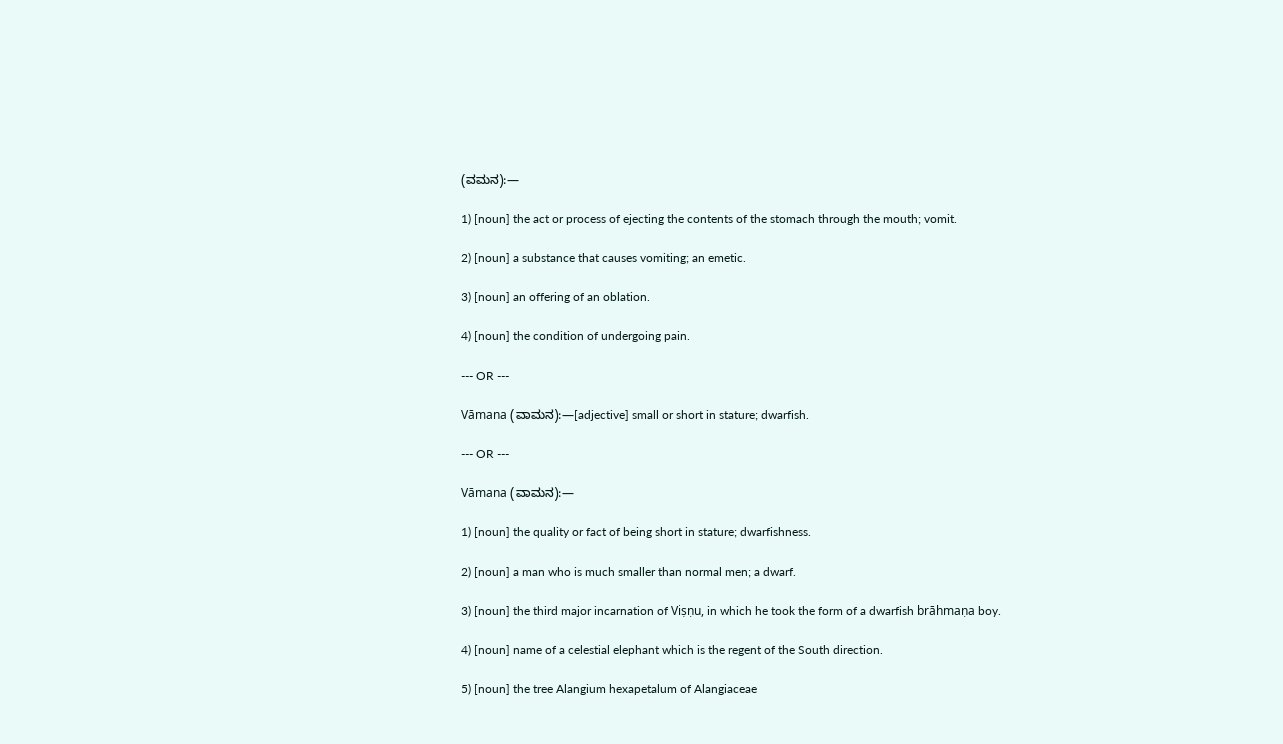(ವಮನ):—

1) [noun] the act or process of ejecting the contents of the stomach through the mouth; vomit.

2) [noun] a substance that causes vomiting; an emetic.

3) [noun] an offering of an oblation.

4) [noun] the condition of undergoing pain.

--- OR ---

Vāmana (ವಾಮನ):—[adjective] small or short in stature; dwarfish.

--- OR ---

Vāmana (ವಾಮನ):—

1) [noun] the quality or fact of being short in stature; dwarfishness.

2) [noun] a man who is much smaller than normal men; a dwarf.

3) [noun] the third major incarnation of Viṣṇu, in which he took the form of a dwarfish brāhmaṇa boy.

4) [noun] name of a celestial elephant which is the regent of the South direction.

5) [noun] the tree Alangium hexapetalum of Alangiaceae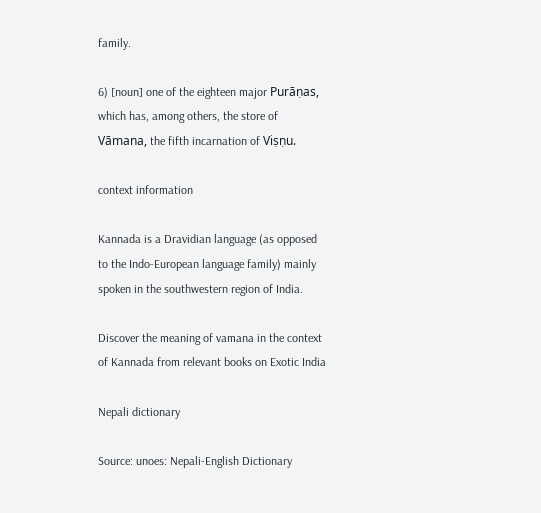family.

6) [noun] one of the eighteen major Purāṇas, which has, among others, the store of Vāmana, the fifth incarnation of Viṣṇu.

context information

Kannada is a Dravidian language (as opposed to the Indo-European language family) mainly spoken in the southwestern region of India.

Discover the meaning of vamana in the context of Kannada from relevant books on Exotic India

Nepali dictionary

Source: unoes: Nepali-English Dictionary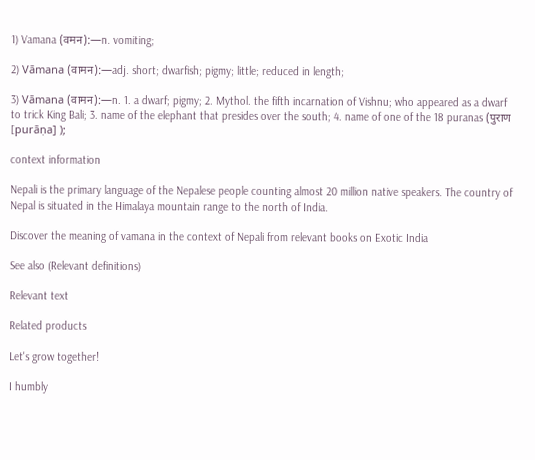1) Vamana (वमन):—n. vomiting;

2) Vāmana (वामन):—adj. short; dwarfish; pigmy; little; reduced in length;

3) Vāmana (वामन):—n. 1. a dwarf; pigmy; 2. Mythol. the fifth incarnation of Vishnu; who appeared as a dwarf to trick King Bali; 3. name of the elephant that presides over the south; 4. name of one of the 18 puranas (पुराण [purāṇa] );

context information

Nepali is the primary language of the Nepalese people counting almost 20 million native speakers. The country of Nepal is situated in the Himalaya mountain range to the north of India.

Discover the meaning of vamana in the context of Nepali from relevant books on Exotic India

See also (Relevant definitions)

Relevant text

Related products

Let's grow together!

I humbly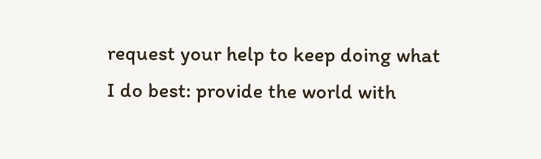request your help to keep doing what I do best: provide the world with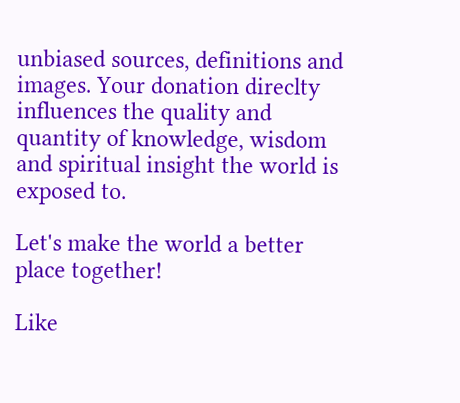unbiased sources, definitions and images. Your donation direclty influences the quality and quantity of knowledge, wisdom and spiritual insight the world is exposed to.

Let's make the world a better place together!

Like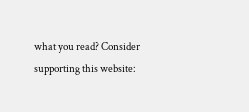what you read? Consider supporting this website: